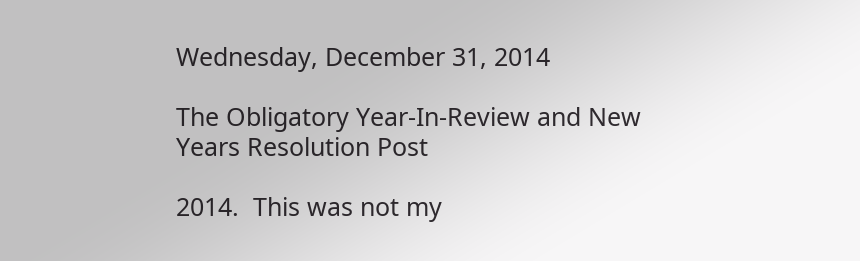Wednesday, December 31, 2014

The Obligatory Year-In-Review and New Years Resolution Post

2014.  This was not my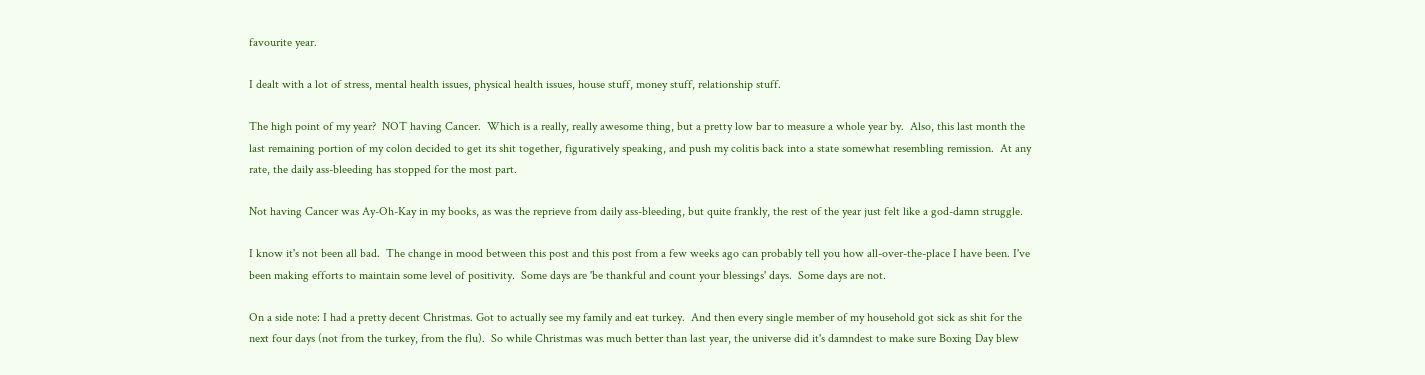favourite year.

I dealt with a lot of stress, mental health issues, physical health issues, house stuff, money stuff, relationship stuff.

The high point of my year?  NOT having Cancer.  Which is a really, really awesome thing, but a pretty low bar to measure a whole year by.  Also, this last month the last remaining portion of my colon decided to get its shit together, figuratively speaking, and push my colitis back into a state somewhat resembling remission.  At any rate, the daily ass-bleeding has stopped for the most part.

Not having Cancer was Ay-Oh-Kay in my books, as was the reprieve from daily ass-bleeding, but quite frankly, the rest of the year just felt like a god-damn struggle.

I know it's not been all bad.  The change in mood between this post and this post from a few weeks ago can probably tell you how all-over-the-place I have been. I've been making efforts to maintain some level of positivity.  Some days are 'be thankful and count your blessings' days.  Some days are not.

On a side note: I had a pretty decent Christmas. Got to actually see my family and eat turkey.  And then every single member of my household got sick as shit for the next four days (not from the turkey, from the flu).  So while Christmas was much better than last year, the universe did it's damndest to make sure Boxing Day blew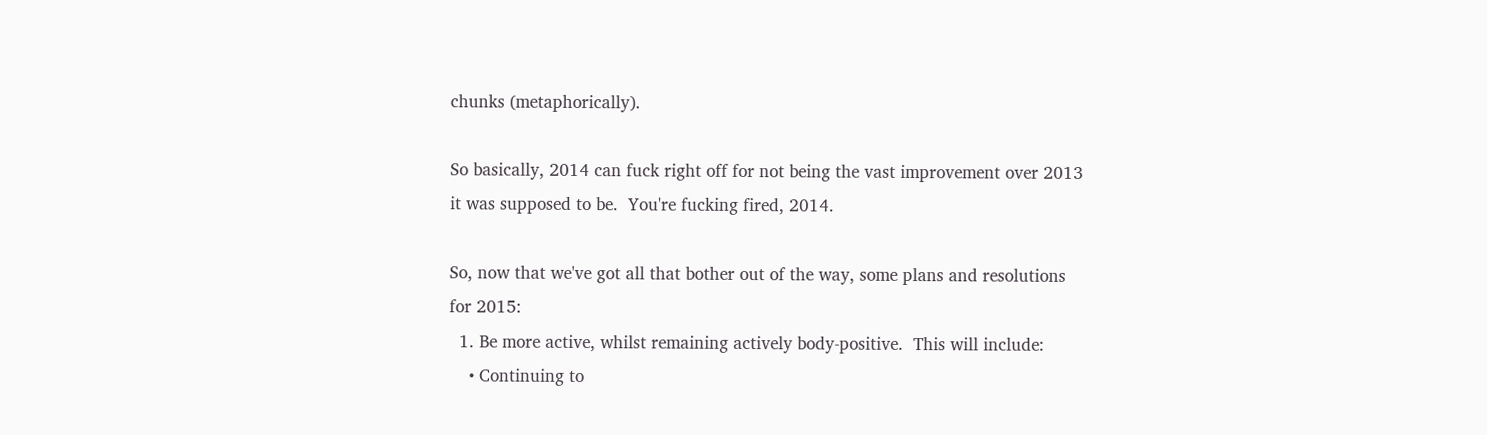chunks (metaphorically).

So basically, 2014 can fuck right off for not being the vast improvement over 2013 it was supposed to be.  You're fucking fired, 2014.

So, now that we've got all that bother out of the way, some plans and resolutions for 2015:
  1. Be more active, whilst remaining actively body-positive.  This will include:
    • Continuing to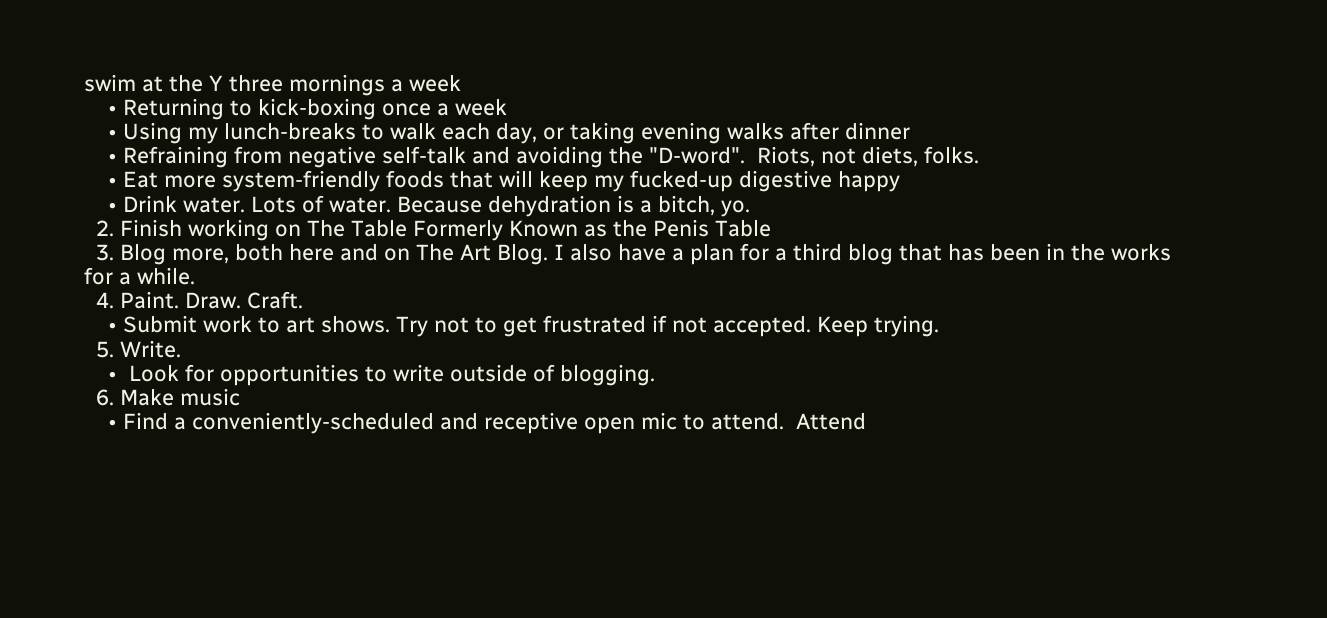swim at the Y three mornings a week
    • Returning to kick-boxing once a week
    • Using my lunch-breaks to walk each day, or taking evening walks after dinner
    • Refraining from negative self-talk and avoiding the "D-word".  Riots, not diets, folks.
    • Eat more system-friendly foods that will keep my fucked-up digestive happy
    • Drink water. Lots of water. Because dehydration is a bitch, yo.
  2. Finish working on The Table Formerly Known as the Penis Table
  3. Blog more, both here and on The Art Blog. I also have a plan for a third blog that has been in the works for a while.
  4. Paint. Draw. Craft.
    • Submit work to art shows. Try not to get frustrated if not accepted. Keep trying.
  5. Write.
    •  Look for opportunities to write outside of blogging.
  6. Make music
    • Find a conveniently-scheduled and receptive open mic to attend.  Attend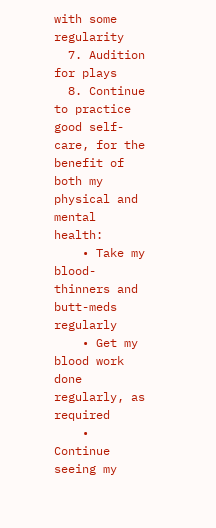with some regularity
  7. Audition for plays
  8. Continue to practice good self-care, for the benefit of both my physical and mental health:
    • Take my blood-thinners and butt-meds regularly
    • Get my blood work done regularly, as required
    • Continue seeing my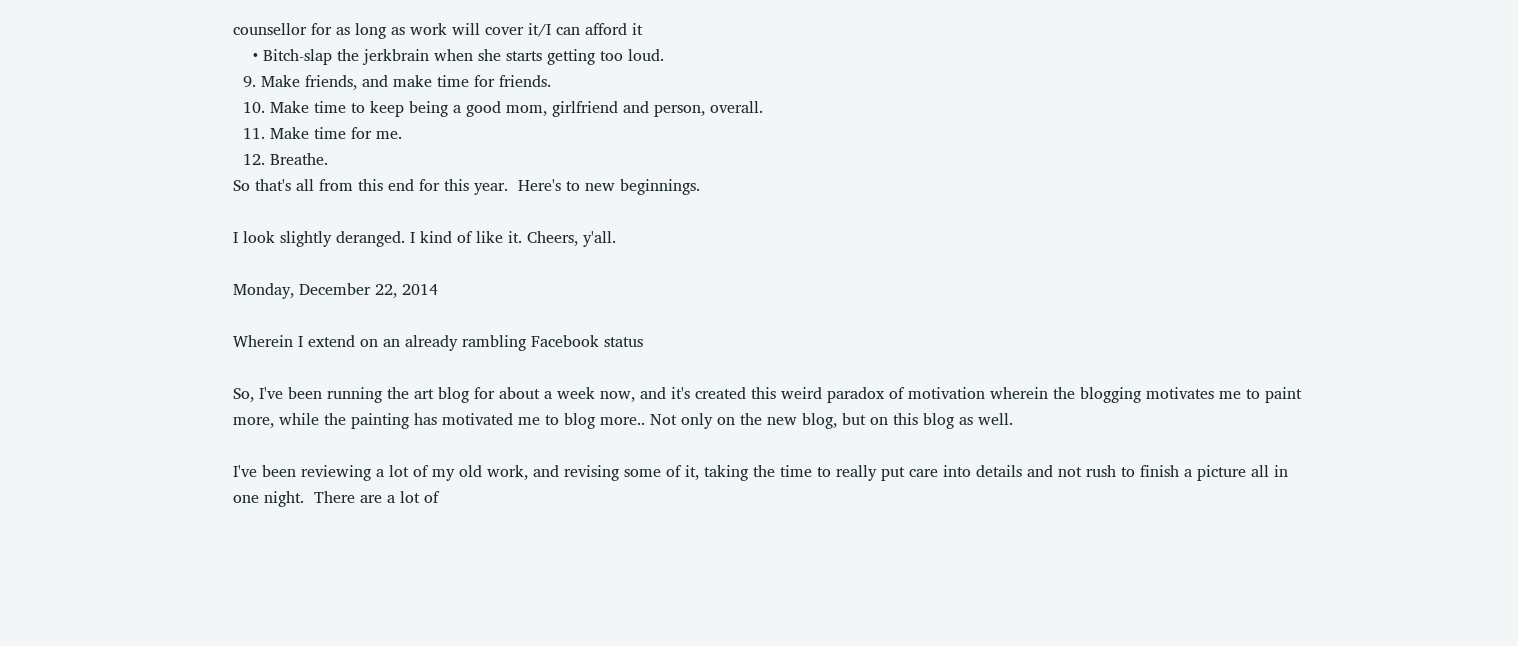counsellor for as long as work will cover it/I can afford it
    • Bitch-slap the jerkbrain when she starts getting too loud.
  9. Make friends, and make time for friends.
  10. Make time to keep being a good mom, girlfriend and person, overall.
  11. Make time for me.
  12. Breathe.
So that's all from this end for this year.  Here's to new beginnings.

I look slightly deranged. I kind of like it. Cheers, y'all.

Monday, December 22, 2014

Wherein I extend on an already rambling Facebook status

So, I've been running the art blog for about a week now, and it's created this weird paradox of motivation wherein the blogging motivates me to paint more, while the painting has motivated me to blog more.. Not only on the new blog, but on this blog as well.

I've been reviewing a lot of my old work, and revising some of it, taking the time to really put care into details and not rush to finish a picture all in one night.  There are a lot of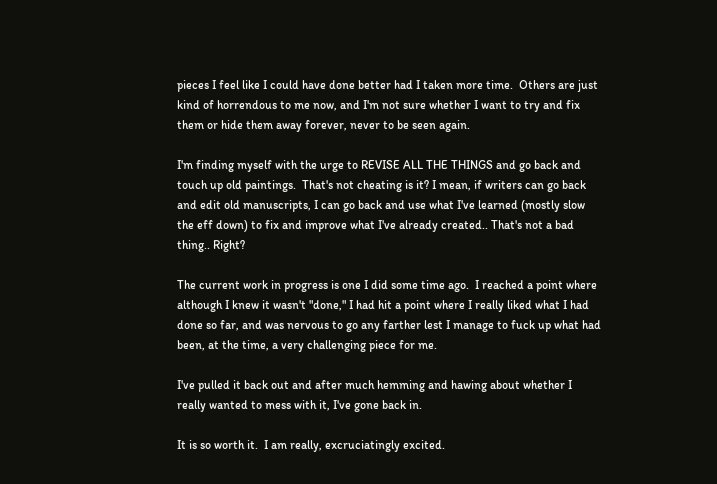pieces I feel like I could have done better had I taken more time.  Others are just kind of horrendous to me now, and I'm not sure whether I want to try and fix them or hide them away forever, never to be seen again.

I'm finding myself with the urge to REVISE ALL THE THINGS and go back and touch up old paintings.  That's not cheating is it? I mean, if writers can go back and edit old manuscripts, I can go back and use what I've learned (mostly slow the eff down) to fix and improve what I've already created.. That's not a bad thing.. Right?

The current work in progress is one I did some time ago.  I reached a point where although I knew it wasn't "done," I had hit a point where I really liked what I had done so far, and was nervous to go any farther lest I manage to fuck up what had been, at the time, a very challenging piece for me.

I've pulled it back out and after much hemming and hawing about whether I really wanted to mess with it, I've gone back in.

It is so worth it.  I am really, excruciatingly excited.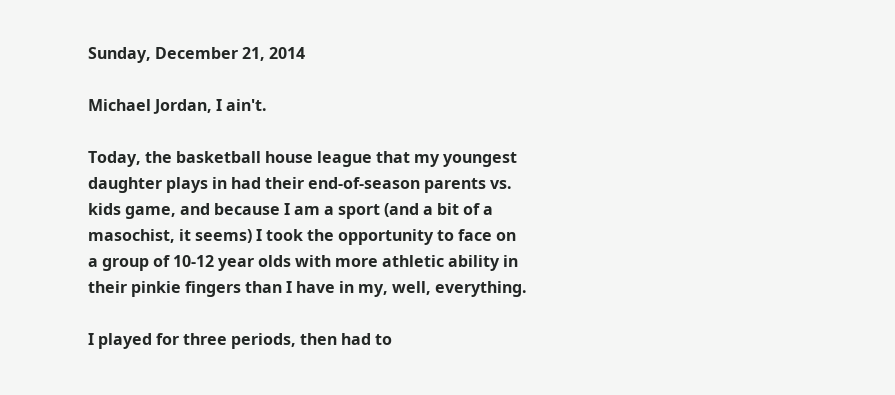Sunday, December 21, 2014

Michael Jordan, I ain't.

Today, the basketball house league that my youngest daughter plays in had their end-of-season parents vs. kids game, and because I am a sport (and a bit of a masochist, it seems) I took the opportunity to face on a group of 10-12 year olds with more athletic ability in their pinkie fingers than I have in my, well, everything.

I played for three periods, then had to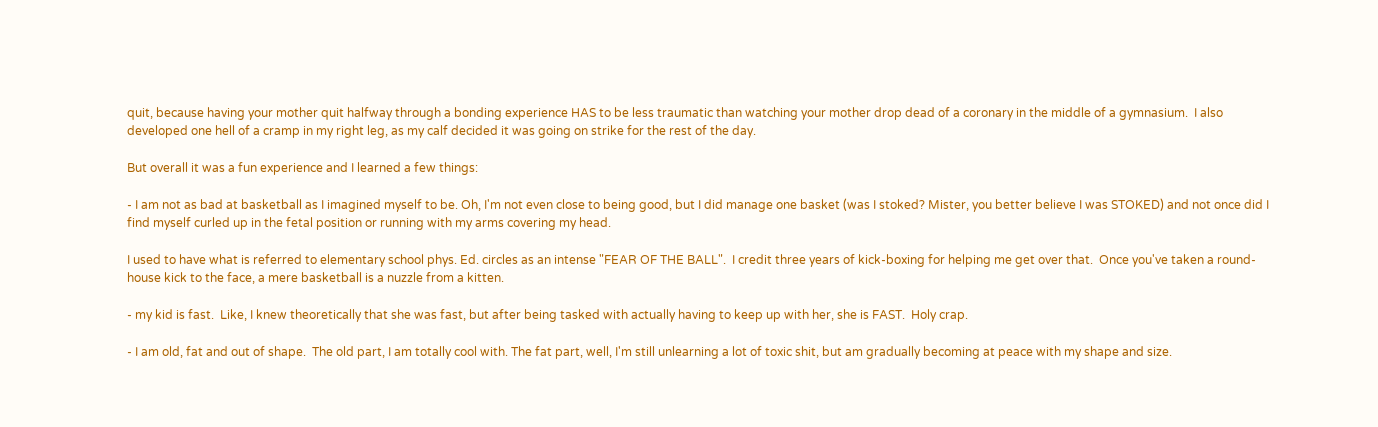quit, because having your mother quit halfway through a bonding experience HAS to be less traumatic than watching your mother drop dead of a coronary in the middle of a gymnasium.  I also developed one hell of a cramp in my right leg, as my calf decided it was going on strike for the rest of the day.

But overall it was a fun experience and I learned a few things:

- I am not as bad at basketball as I imagined myself to be. Oh, I'm not even close to being good, but I did manage one basket (was I stoked? Mister, you better believe I was STOKED) and not once did I find myself curled up in the fetal position or running with my arms covering my head.

I used to have what is referred to elementary school phys. Ed. circles as an intense "FEAR OF THE BALL".  I credit three years of kick-boxing for helping me get over that.  Once you've taken a round-house kick to the face, a mere basketball is a nuzzle from a kitten.

- my kid is fast.  Like, I knew theoretically that she was fast, but after being tasked with actually having to keep up with her, she is FAST.  Holy crap.

- I am old, fat and out of shape.  The old part, I am totally cool with. The fat part, well, I'm still unlearning a lot of toxic shit, but am gradually becoming at peace with my shape and size.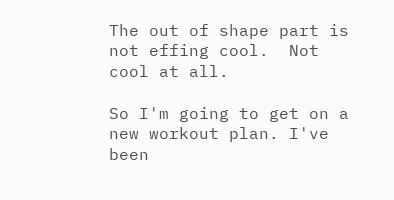The out of shape part is not effing cool.  Not cool at all.

So I'm going to get on a new workout plan. I've been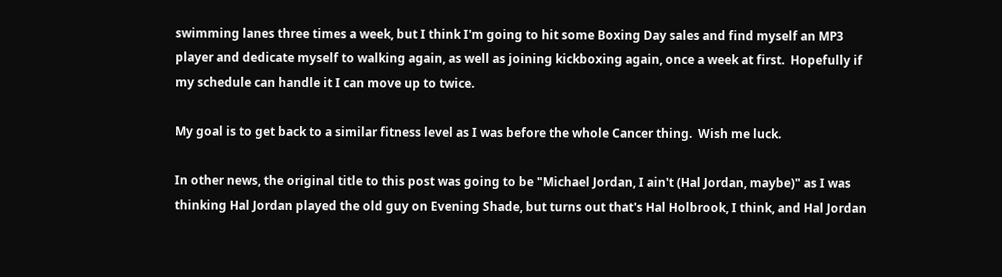swimming lanes three times a week, but I think I'm going to hit some Boxing Day sales and find myself an MP3 player and dedicate myself to walking again, as well as joining kickboxing again, once a week at first.  Hopefully if my schedule can handle it I can move up to twice.

My goal is to get back to a similar fitness level as I was before the whole Cancer thing.  Wish me luck.

In other news, the original title to this post was going to be "Michael Jordan, I ain't (Hal Jordan, maybe)" as I was thinking Hal Jordan played the old guy on Evening Shade, but turns out that's Hal Holbrook, I think, and Hal Jordan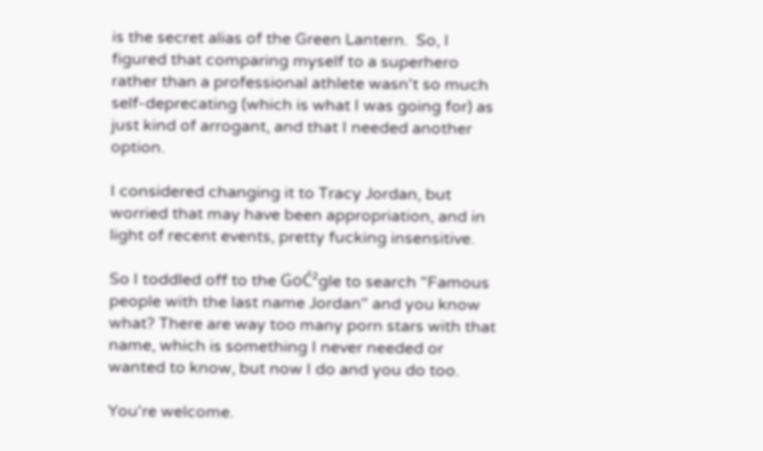is the secret alias of the Green Lantern.  So, I figured that comparing myself to a superhero rather than a professional athlete wasn't so much self-deprecating (which is what I was going for) as just kind of arrogant, and that I needed another option.

I considered changing it to Tracy Jordan, but worried that may have been appropriation, and in light of recent events, pretty fucking insensitive.

So I toddled off to the GoĆ²gle to search "Famous people with the last name Jordan" and you know what? There are way too many porn stars with that name, which is something I never needed or wanted to know, but now I do and you do too.

You're welcome.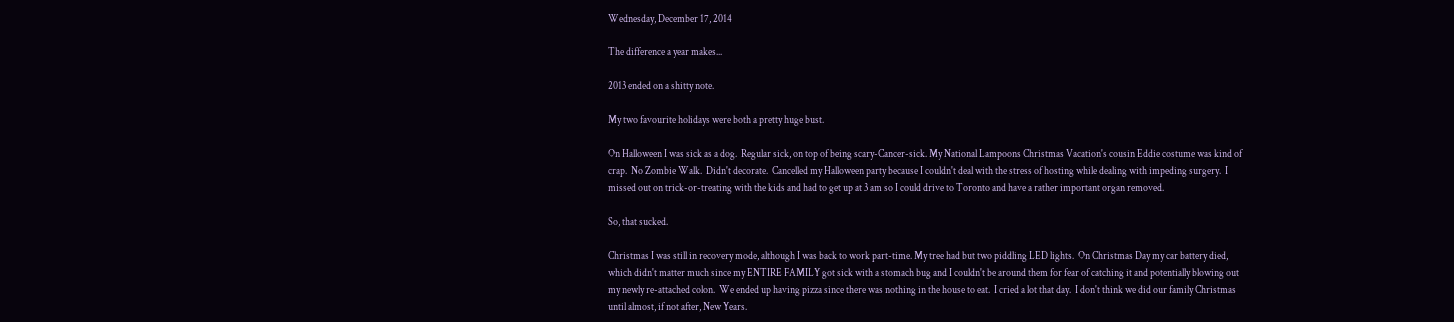Wednesday, December 17, 2014

The difference a year makes...

2013 ended on a shitty note.

My two favourite holidays were both a pretty huge bust.

On Halloween I was sick as a dog.  Regular sick, on top of being scary-Cancer-sick. My National Lampoons Christmas Vacation's cousin Eddie costume was kind of crap.  No Zombie Walk.  Didn't decorate.  Cancelled my Halloween party because I couldn't deal with the stress of hosting while dealing with impeding surgery.  I missed out on trick-or-treating with the kids and had to get up at 3 am so I could drive to Toronto and have a rather important organ removed.

So, that sucked.

Christmas I was still in recovery mode, although I was back to work part-time. My tree had but two piddling LED lights.  On Christmas Day my car battery died, which didn't matter much since my ENTIRE FAMILY got sick with a stomach bug and I couldn't be around them for fear of catching it and potentially blowing out my newly re-attached colon.  We ended up having pizza since there was nothing in the house to eat.  I cried a lot that day.  I don't think we did our family Christmas until almost, if not after, New Years.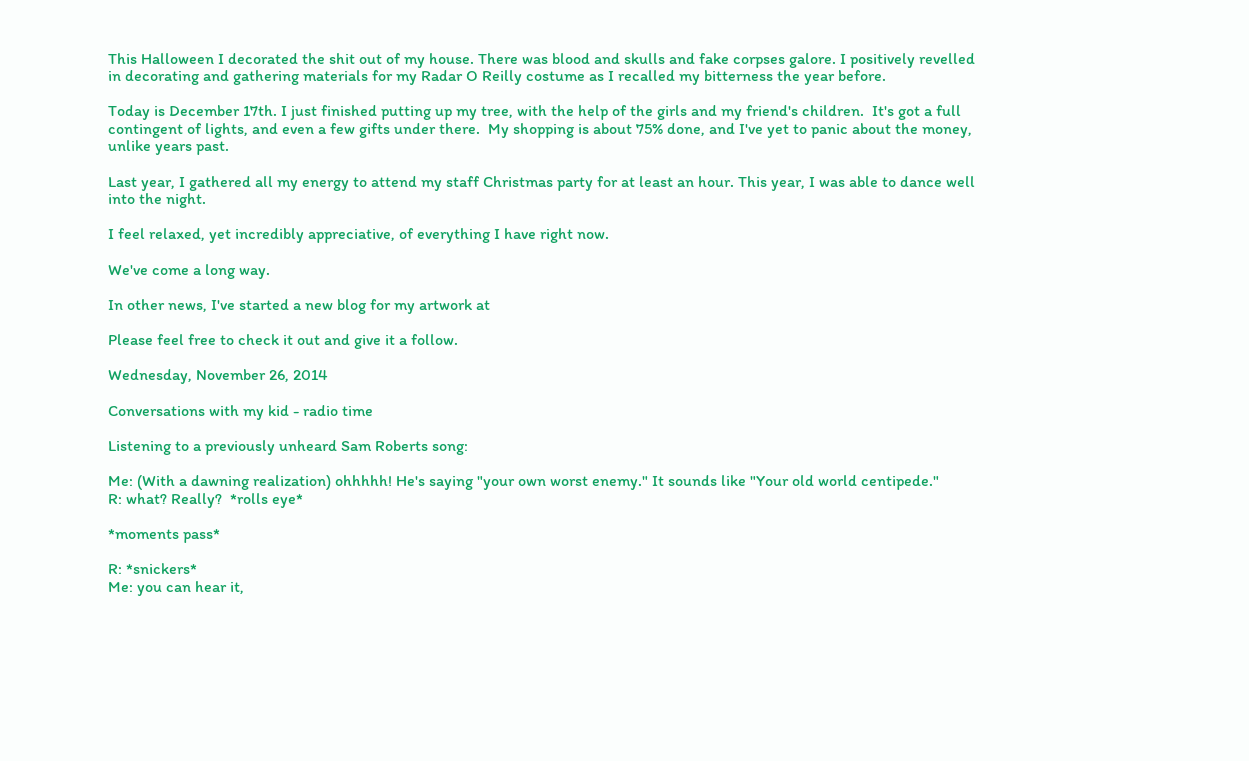This Halloween I decorated the shit out of my house. There was blood and skulls and fake corpses galore. I positively revelled in decorating and gathering materials for my Radar O Reilly costume as I recalled my bitterness the year before.

Today is December 17th. I just finished putting up my tree, with the help of the girls and my friend's children.  It's got a full contingent of lights, and even a few gifts under there.  My shopping is about 75% done, and I've yet to panic about the money, unlike years past.

Last year, I gathered all my energy to attend my staff Christmas party for at least an hour. This year, I was able to dance well into the night.

I feel relaxed, yet incredibly appreciative, of everything I have right now.

We've come a long way.

In other news, I've started a new blog for my artwork at

Please feel free to check it out and give it a follow.

Wednesday, November 26, 2014

Conversations with my kid - radio time

Listening to a previously unheard Sam Roberts song:

Me: (With a dawning realization) ohhhhh! He's saying "your own worst enemy." It sounds like "Your old world centipede."
R: what? Really?  *rolls eye*

*moments pass*

R: *snickers*
Me: you can hear it,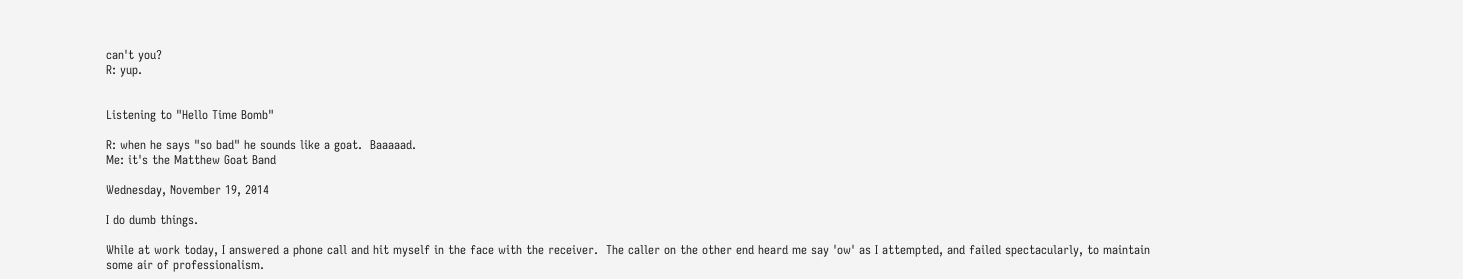can't you?
R: yup.


Listening to "Hello Time Bomb"

R: when he says "so bad" he sounds like a goat.  Baaaaad.
Me: it's the Matthew Goat Band

Wednesday, November 19, 2014

I do dumb things.

While at work today, I answered a phone call and hit myself in the face with the receiver.  The caller on the other end heard me say 'ow' as I attempted, and failed spectacularly, to maintain some air of professionalism.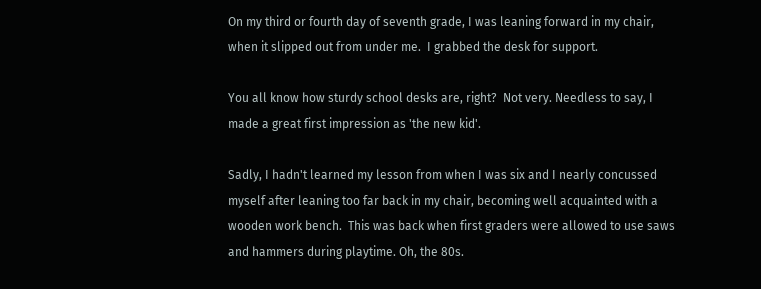On my third or fourth day of seventh grade, I was leaning forward in my chair, when it slipped out from under me.  I grabbed the desk for support.

You all know how sturdy school desks are, right?  Not very. Needless to say, I made a great first impression as 'the new kid'.

Sadly, I hadn't learned my lesson from when I was six and I nearly concussed myself after leaning too far back in my chair, becoming well acquainted with a wooden work bench.  This was back when first graders were allowed to use saws and hammers during playtime. Oh, the 80s.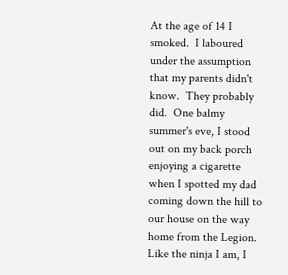At the age of 14 I smoked.  I laboured under the assumption that my parents didn't know.  They probably did.  One balmy summer's eve, I stood out on my back porch enjoying a cigarette when I spotted my dad coming down the hill to our house on the way home from the Legion.  Like the ninja I am, I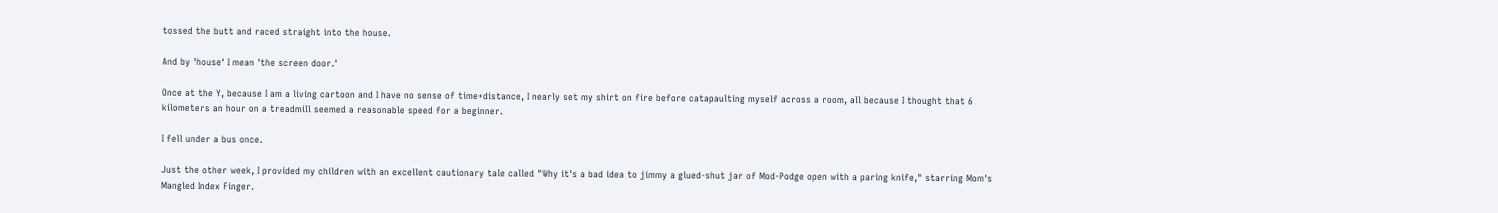tossed the butt and raced straight into the house.

And by 'house' I mean 'the screen door.'

Once at the Y, because I am a living cartoon and I have no sense of time+distance, I nearly set my shirt on fire before catapaulting myself across a room, all because I thought that 6 kilometers an hour on a treadmill seemed a reasonable speed for a beginner.

I fell under a bus once.

Just the other week, I provided my children with an excellent cautionary tale called "Why it's a bad idea to jimmy a glued-shut jar of Mod-Podge open with a paring knife," starring Mom's Mangled Index Finger.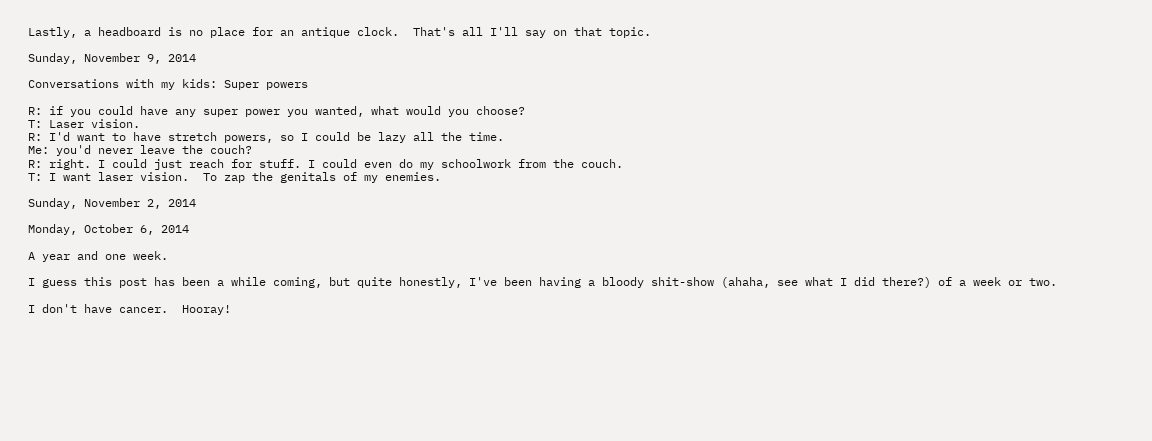Lastly, a headboard is no place for an antique clock.  That's all I'll say on that topic.

Sunday, November 9, 2014

Conversations with my kids: Super powers

R: if you could have any super power you wanted, what would you choose?
T: Laser vision.
R: I'd want to have stretch powers, so I could be lazy all the time.
Me: you'd never leave the couch?
R: right. I could just reach for stuff. I could even do my schoolwork from the couch.
T: I want laser vision.  To zap the genitals of my enemies.

Sunday, November 2, 2014

Monday, October 6, 2014

A year and one week.

I guess this post has been a while coming, but quite honestly, I've been having a bloody shit-show (ahaha, see what I did there?) of a week or two.

I don't have cancer.  Hooray!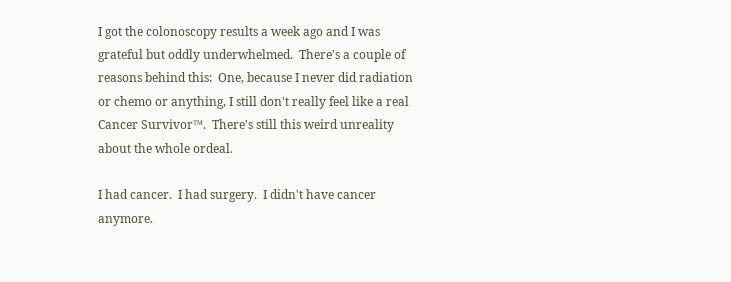I got the colonoscopy results a week ago and I was grateful but oddly underwhelmed.  There's a couple of reasons behind this:  One, because I never did radiation or chemo or anything, I still don't really feel like a real Cancer Survivor™.  There's still this weird unreality about the whole ordeal.

I had cancer.  I had surgery.  I didn't have cancer anymore.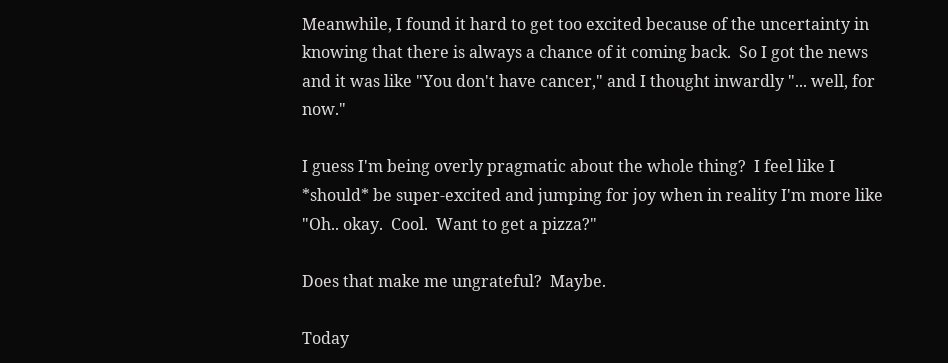Meanwhile, I found it hard to get too excited because of the uncertainty in knowing that there is always a chance of it coming back.  So I got the news and it was like "You don't have cancer," and I thought inwardly "... well, for now."

I guess I'm being overly pragmatic about the whole thing?  I feel like I *should* be super-excited and jumping for joy when in reality I'm more like "Oh.. okay.  Cool.  Want to get a pizza?"

Does that make me ungrateful?  Maybe.

Today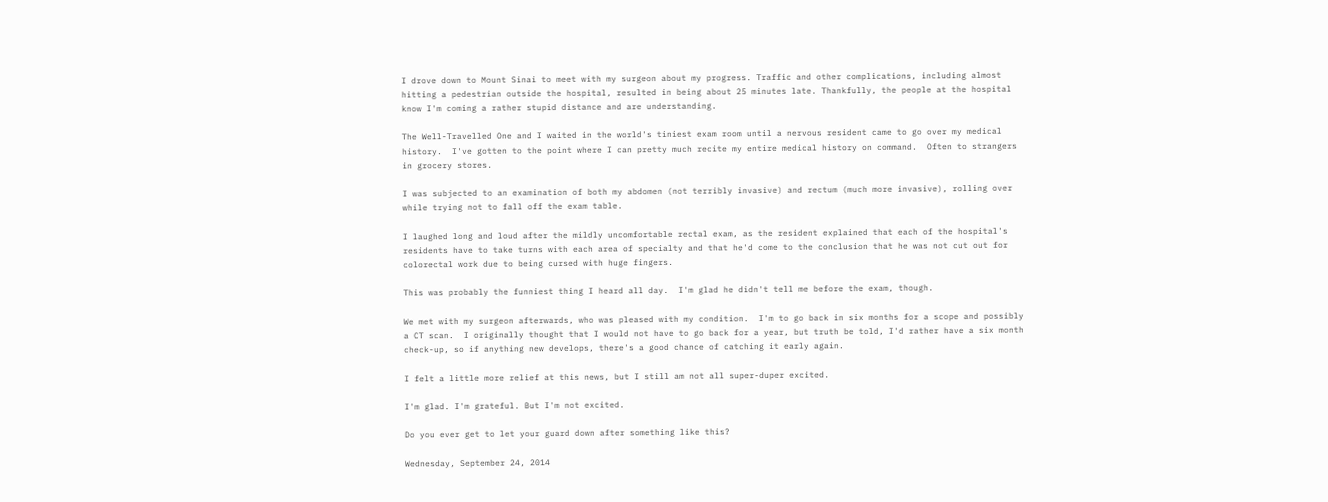I drove down to Mount Sinai to meet with my surgeon about my progress. Traffic and other complications, including almost hitting a pedestrian outside the hospital, resulted in being about 25 minutes late. Thankfully, the people at the hospital know I'm coming a rather stupid distance and are understanding.

The Well-Travelled One and I waited in the world's tiniest exam room until a nervous resident came to go over my medical history.  I've gotten to the point where I can pretty much recite my entire medical history on command.  Often to strangers in grocery stores.

I was subjected to an examination of both my abdomen (not terribly invasive) and rectum (much more invasive), rolling over while trying not to fall off the exam table.

I laughed long and loud after the mildly uncomfortable rectal exam, as the resident explained that each of the hospital's residents have to take turns with each area of specialty and that he'd come to the conclusion that he was not cut out for colorectal work due to being cursed with huge fingers.

This was probably the funniest thing I heard all day.  I'm glad he didn't tell me before the exam, though.

We met with my surgeon afterwards, who was pleased with my condition.  I'm to go back in six months for a scope and possibly a CT scan.  I originally thought that I would not have to go back for a year, but truth be told, I'd rather have a six month check-up, so if anything new develops, there's a good chance of catching it early again.

I felt a little more relief at this news, but I still am not all super-duper excited.

I'm glad. I'm grateful. But I'm not excited.

Do you ever get to let your guard down after something like this?

Wednesday, September 24, 2014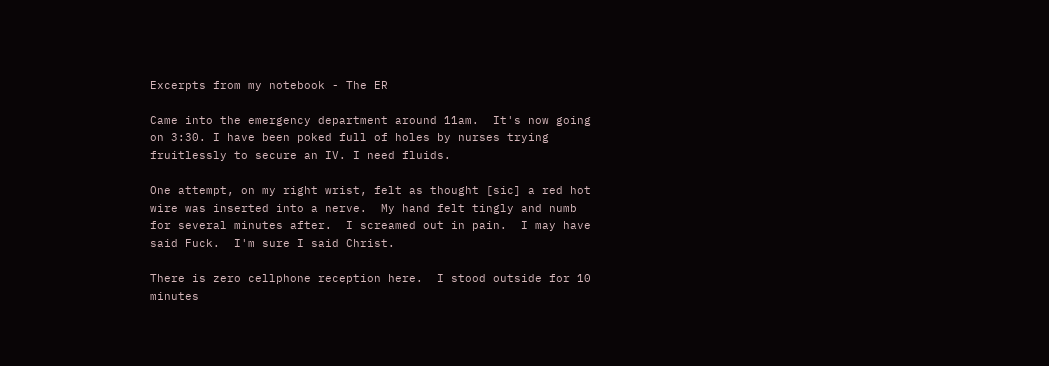Excerpts from my notebook - The ER

Came into the emergency department around 11am.  It's now going on 3:30. I have been poked full of holes by nurses trying fruitlessly to secure an IV. I need fluids.

One attempt, on my right wrist, felt as thought [sic] a red hot wire was inserted into a nerve.  My hand felt tingly and numb for several minutes after.  I screamed out in pain.  I may have said Fuck.  I'm sure I said Christ.

There is zero cellphone reception here.  I stood outside for 10 minutes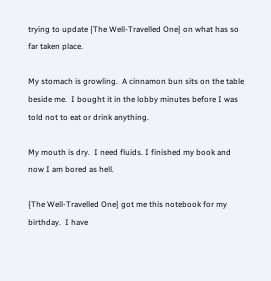trying to update {The Well-Travelled One} on what has so far taken place.

My stomach is growling.  A cinnamon bun sits on the table beside me.  I bought it in the lobby minutes before I was told not to eat or drink anything.

My mouth is dry.  I need fluids. I finished my book and now I am bored as hell.

{The Well-Travelled One} got me this notebook for my birthday.  I have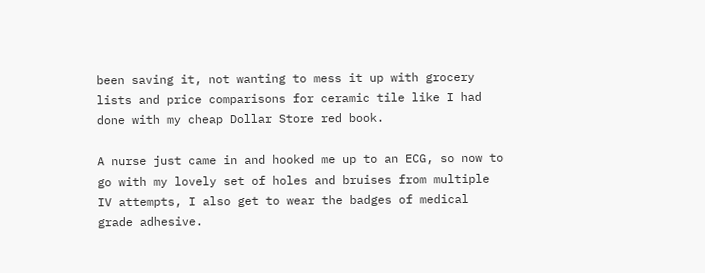been saving it, not wanting to mess it up with grocery lists and price comparisons for ceramic tile like I had done with my cheap Dollar Store red book.

A nurse just came in and hooked me up to an ECG, so now to go with my lovely set of holes and bruises from multiple IV attempts, I also get to wear the badges of medical grade adhesive.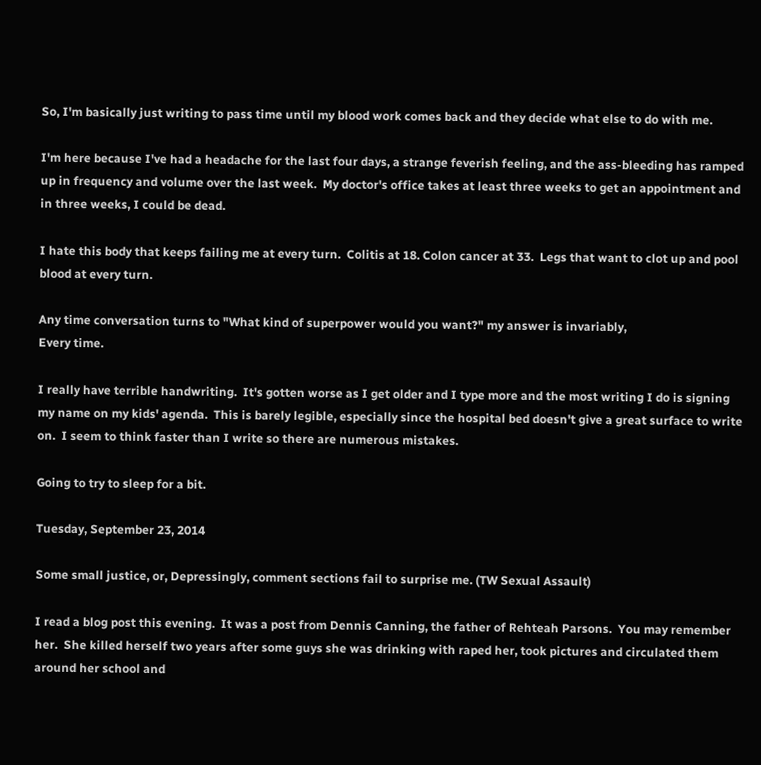So, I'm basically just writing to pass time until my blood work comes back and they decide what else to do with me.

I'm here because I've had a headache for the last four days, a strange feverish feeling, and the ass-bleeding has ramped up in frequency and volume over the last week.  My doctor's office takes at least three weeks to get an appointment and in three weeks, I could be dead.

I hate this body that keeps failing me at every turn.  Colitis at 18. Colon cancer at 33.  Legs that want to clot up and pool blood at every turn.

Any time conversation turns to "What kind of superpower would you want?" my answer is invariably,
Every time.

I really have terrible handwriting.  It's gotten worse as I get older and I type more and the most writing I do is signing my name on my kids' agenda.  This is barely legible, especially since the hospital bed doesn't give a great surface to write on.  I seem to think faster than I write so there are numerous mistakes.

Going to try to sleep for a bit.

Tuesday, September 23, 2014

Some small justice, or, Depressingly, comment sections fail to surprise me. (TW Sexual Assault)

I read a blog post this evening.  It was a post from Dennis Canning, the father of Rehteah Parsons.  You may remember her.  She killed herself two years after some guys she was drinking with raped her, took pictures and circulated them around her school and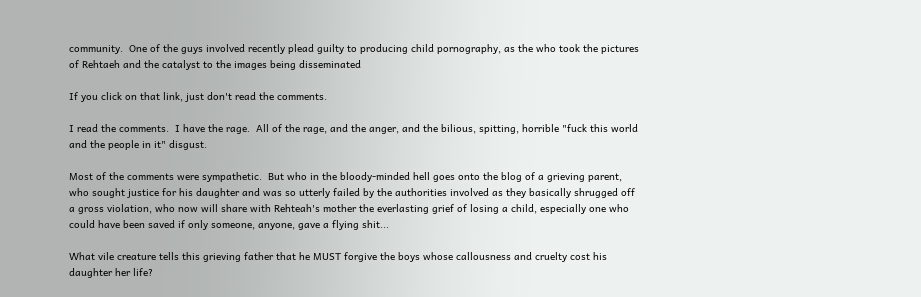community.  One of the guys involved recently plead guilty to producing child pornography, as the who took the pictures of Rehtaeh and the catalyst to the images being disseminated

If you click on that link, just don't read the comments.

I read the comments.  I have the rage.  All of the rage, and the anger, and the bilious, spitting, horrible "fuck this world and the people in it" disgust.

Most of the comments were sympathetic.  But who in the bloody-minded hell goes onto the blog of a grieving parent, who sought justice for his daughter and was so utterly failed by the authorities involved as they basically shrugged off a gross violation, who now will share with Rehteah's mother the everlasting grief of losing a child, especially one who could have been saved if only someone, anyone, gave a flying shit...

What vile creature tells this grieving father that he MUST forgive the boys whose callousness and cruelty cost his daughter her life?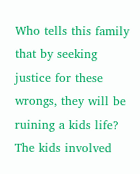Who tells this family that by seeking justice for these wrongs, they will be ruining a kids life? The kids involved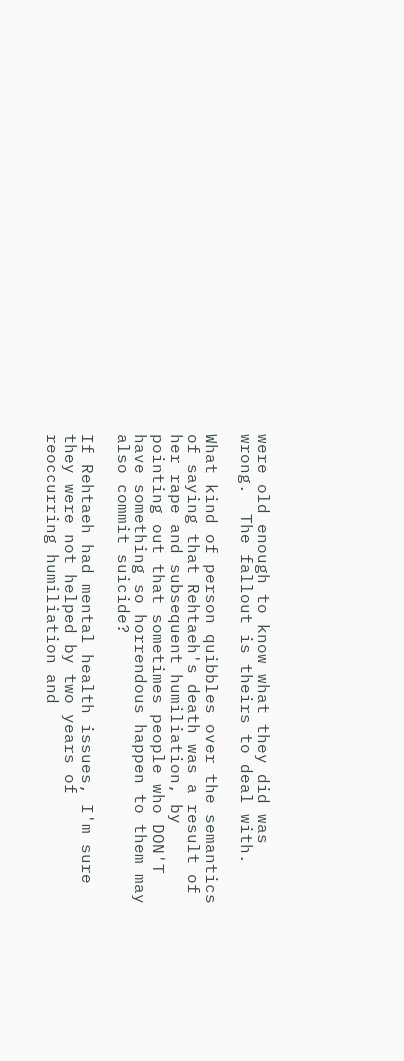were old enough to know what they did was wrong.  The fallout is theirs to deal with.

What kind of person quibbles over the semantics of saying that Rehtaeh's death was a result of her rape and subsequent humiliation, by pointing out that sometimes people who DON'T have something so horrendous happen to them may also commit suicide?

If Rehtaeh had mental health issues, I'm sure they were not helped by two years of reoccurring humiliation and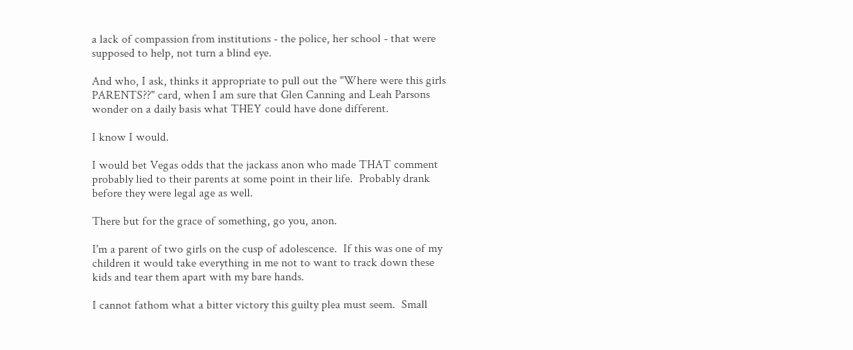a lack of compassion from institutions - the police, her school - that were supposed to help, not turn a blind eye.

And who, I ask, thinks it appropriate to pull out the "Where were this girls PARENTS??" card, when I am sure that Glen Canning and Leah Parsons wonder on a daily basis what THEY could have done different.

I know I would.

I would bet Vegas odds that the jackass anon who made THAT comment probably lied to their parents at some point in their life.  Probably drank before they were legal age as well.

There but for the grace of something, go you, anon.

I'm a parent of two girls on the cusp of adolescence.  If this was one of my children it would take everything in me not to want to track down these kids and tear them apart with my bare hands.

I cannot fathom what a bitter victory this guilty plea must seem.  Small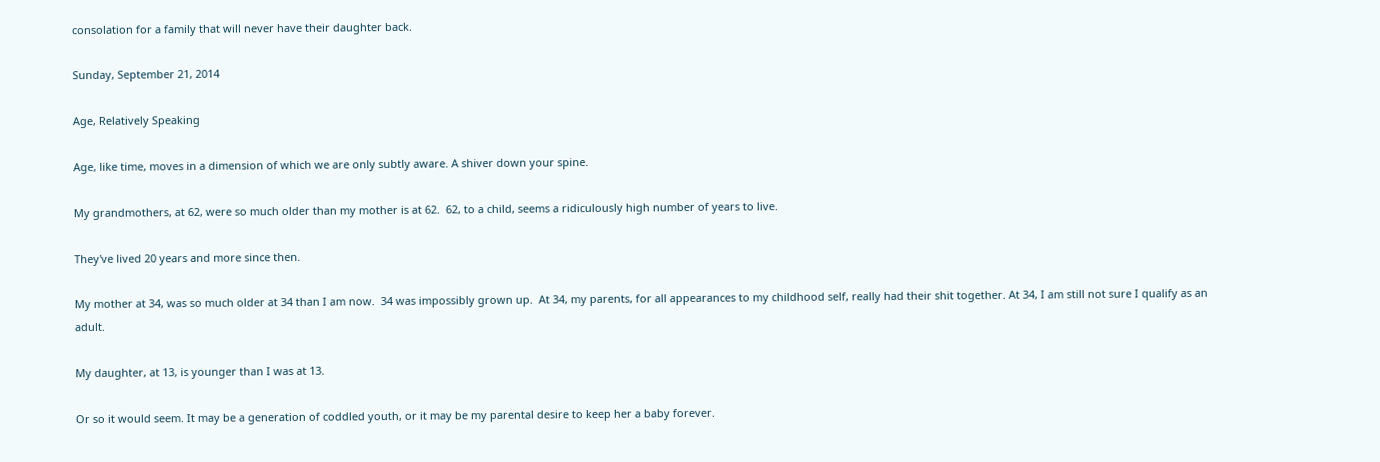consolation for a family that will never have their daughter back.

Sunday, September 21, 2014

Age, Relatively Speaking

Age, like time, moves in a dimension of which we are only subtly aware. A shiver down your spine.

My grandmothers, at 62, were so much older than my mother is at 62.  62, to a child, seems a ridiculously high number of years to live.

They've lived 20 years and more since then.

My mother at 34, was so much older at 34 than I am now.  34 was impossibly grown up.  At 34, my parents, for all appearances to my childhood self, really had their shit together. At 34, I am still not sure I qualify as an adult.

My daughter, at 13, is younger than I was at 13.

Or so it would seem. It may be a generation of coddled youth, or it may be my parental desire to keep her a baby forever.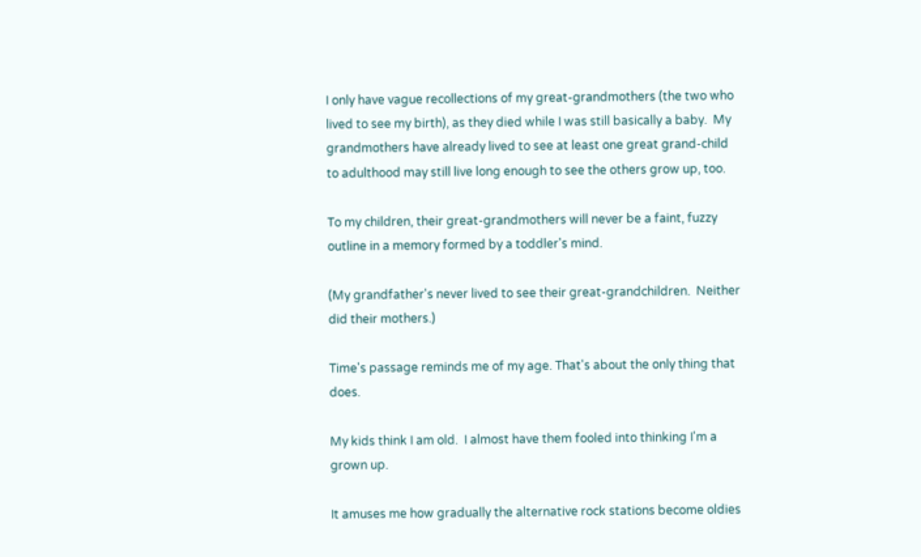I only have vague recollections of my great-grandmothers (the two who lived to see my birth), as they died while I was still basically a baby.  My grandmothers have already lived to see at least one great grand-child to adulthood may still live long enough to see the others grow up, too.

To my children, their great-grandmothers will never be a faint, fuzzy outline in a memory formed by a toddler's mind.

(My grandfather's never lived to see their great-grandchildren.  Neither did their mothers.)

Time's passage reminds me of my age. That's about the only thing that does.

My kids think I am old.  I almost have them fooled into thinking I'm a grown up.

It amuses me how gradually the alternative rock stations become oldies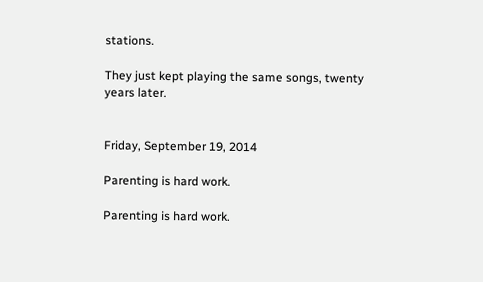stations.

They just kept playing the same songs, twenty years later.


Friday, September 19, 2014

Parenting is hard work.

Parenting is hard work.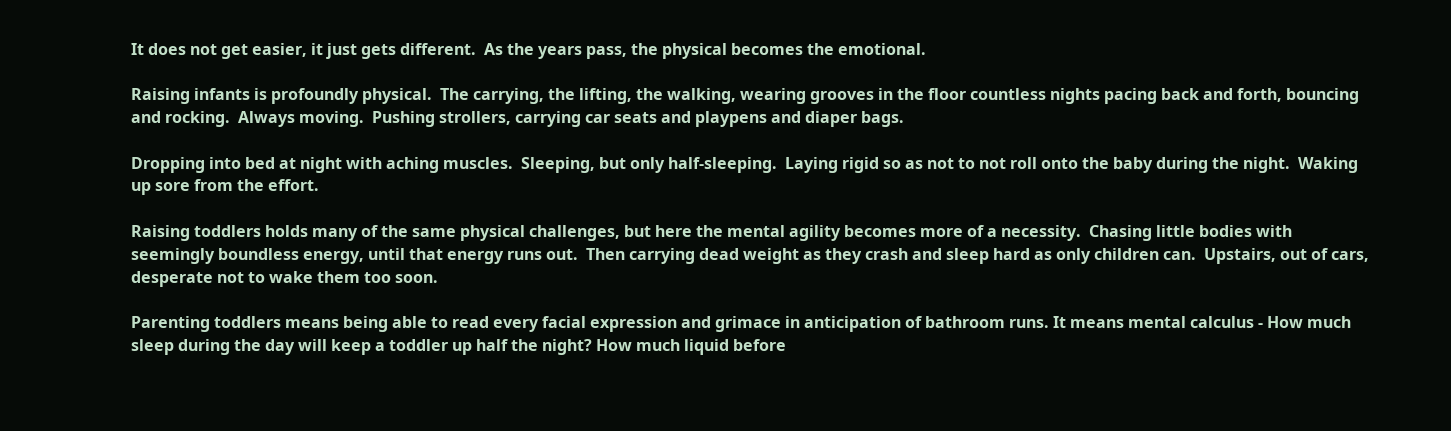It does not get easier, it just gets different.  As the years pass, the physical becomes the emotional.

Raising infants is profoundly physical.  The carrying, the lifting, the walking, wearing grooves in the floor countless nights pacing back and forth, bouncing and rocking.  Always moving.  Pushing strollers, carrying car seats and playpens and diaper bags.

Dropping into bed at night with aching muscles.  Sleeping, but only half-sleeping.  Laying rigid so as not to not roll onto the baby during the night.  Waking up sore from the effort.

Raising toddlers holds many of the same physical challenges, but here the mental agility becomes more of a necessity.  Chasing little bodies with seemingly boundless energy, until that energy runs out.  Then carrying dead weight as they crash and sleep hard as only children can.  Upstairs, out of cars, desperate not to wake them too soon.

Parenting toddlers means being able to read every facial expression and grimace in anticipation of bathroom runs. It means mental calculus - How much sleep during the day will keep a toddler up half the night? How much liquid before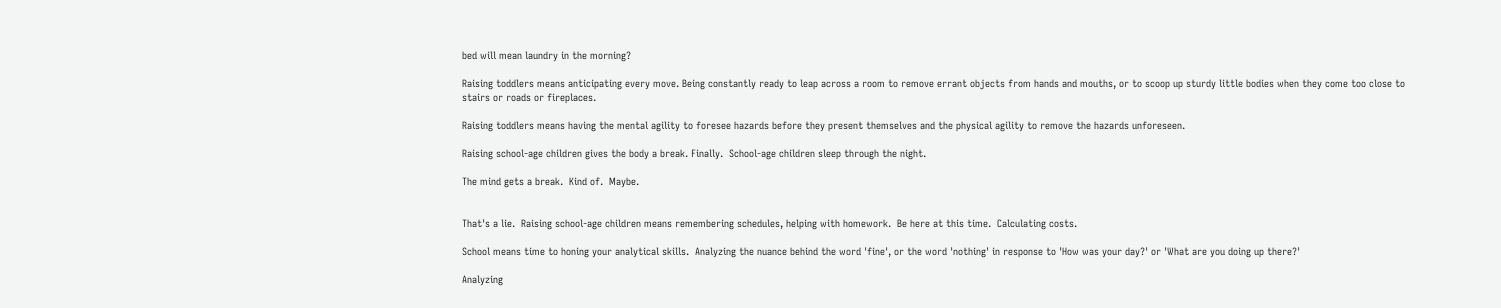bed will mean laundry in the morning?

Raising toddlers means anticipating every move. Being constantly ready to leap across a room to remove errant objects from hands and mouths, or to scoop up sturdy little bodies when they come too close to stairs or roads or fireplaces.

Raising toddlers means having the mental agility to foresee hazards before they present themselves and the physical agility to remove the hazards unforeseen.

Raising school-age children gives the body a break. Finally.  School-age children sleep through the night.

The mind gets a break.  Kind of.  Maybe.


That's a lie.  Raising school-age children means remembering schedules, helping with homework.  Be here at this time.  Calculating costs.

School means time to honing your analytical skills.  Analyzing the nuance behind the word 'fine', or the word 'nothing' in response to 'How was your day?' or 'What are you doing up there?'

Analyzing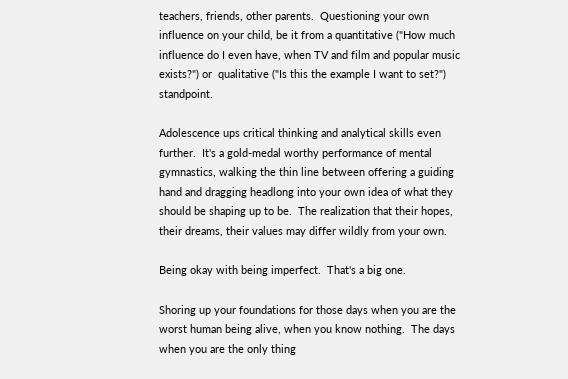teachers, friends, other parents.  Questioning your own influence on your child, be it from a quantitative ("How much influence do I even have, when TV and film and popular music exists?") or  qualitative ("Is this the example I want to set?") standpoint.

Adolescence ups critical thinking and analytical skills even further.  It's a gold-medal worthy performance of mental gymnastics, walking the thin line between offering a guiding hand and dragging headlong into your own idea of what they should be shaping up to be.  The realization that their hopes, their dreams, their values may differ wildly from your own.

Being okay with being imperfect.  That's a big one.

Shoring up your foundations for those days when you are the worst human being alive, when you know nothing.  The days when you are the only thing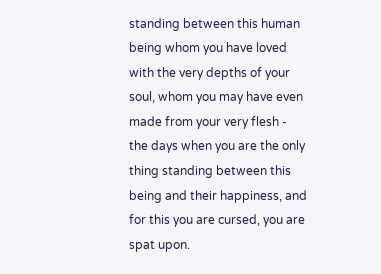standing between this human being whom you have loved with the very depths of your soul, whom you may have even made from your very flesh - the days when you are the only thing standing between this being and their happiness, and for this you are cursed, you are spat upon.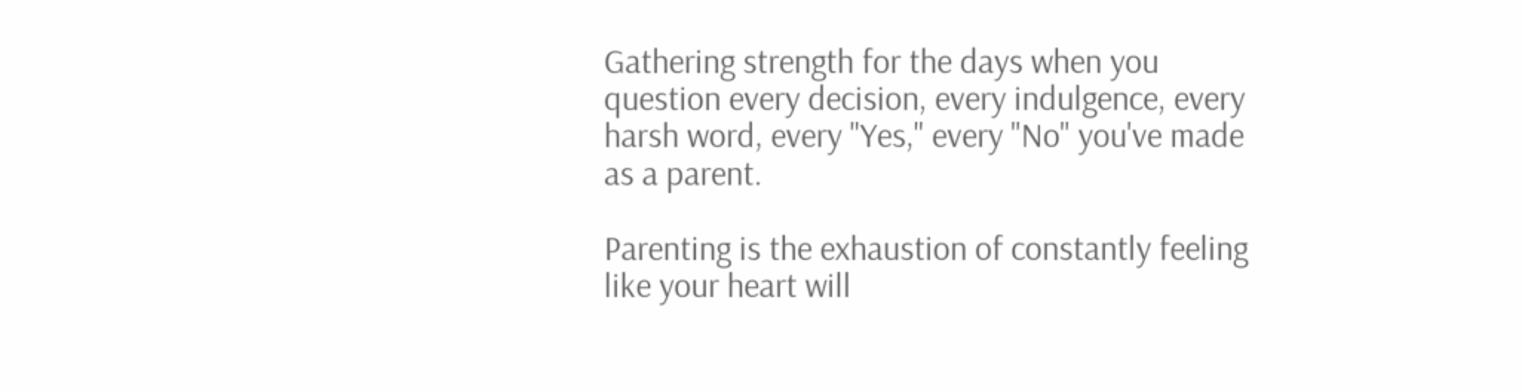Gathering strength for the days when you question every decision, every indulgence, every harsh word, every "Yes," every "No" you've made as a parent.

Parenting is the exhaustion of constantly feeling like your heart will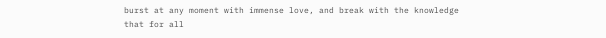burst at any moment with immense love, and break with the knowledge that for all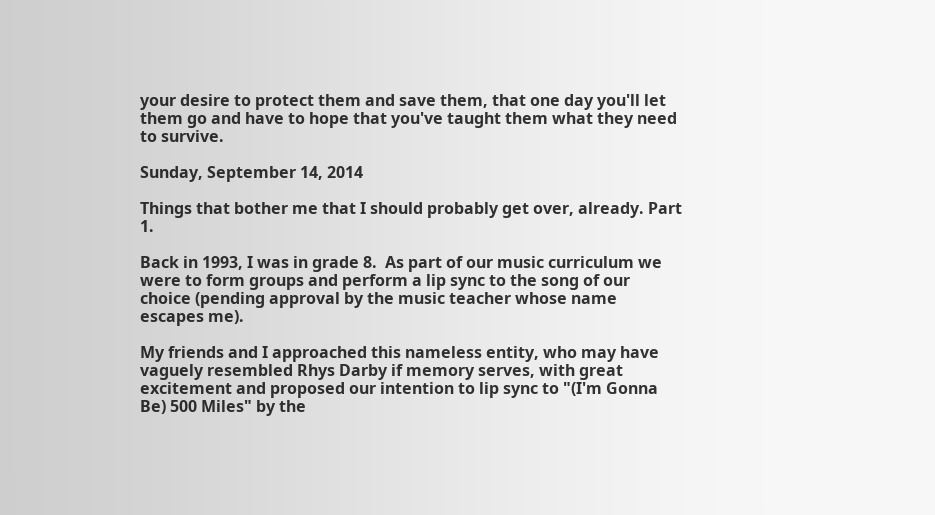your desire to protect them and save them, that one day you'll let them go and have to hope that you've taught them what they need to survive.

Sunday, September 14, 2014

Things that bother me that I should probably get over, already. Part 1.

Back in 1993, I was in grade 8.  As part of our music curriculum we were to form groups and perform a lip sync to the song of our choice (pending approval by the music teacher whose name escapes me).

My friends and I approached this nameless entity, who may have vaguely resembled Rhys Darby if memory serves, with great excitement and proposed our intention to lip sync to "(I'm Gonna Be) 500 Miles" by the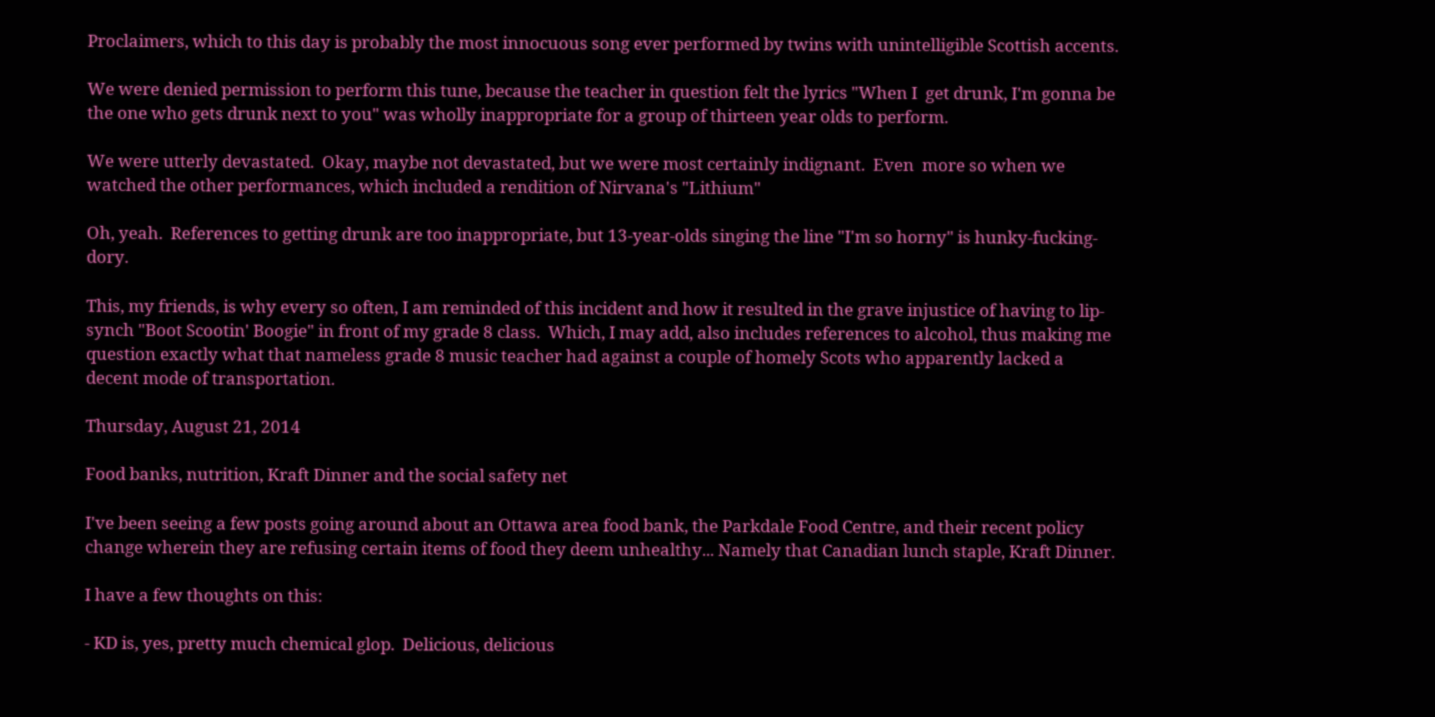Proclaimers, which to this day is probably the most innocuous song ever performed by twins with unintelligible Scottish accents.

We were denied permission to perform this tune, because the teacher in question felt the lyrics "When I  get drunk, I'm gonna be the one who gets drunk next to you" was wholly inappropriate for a group of thirteen year olds to perform.

We were utterly devastated.  Okay, maybe not devastated, but we were most certainly indignant.  Even  more so when we watched the other performances, which included a rendition of Nirvana's "Lithium"

Oh, yeah.  References to getting drunk are too inappropriate, but 13-year-olds singing the line "I'm so horny" is hunky-fucking-dory.

This, my friends, is why every so often, I am reminded of this incident and how it resulted in the grave injustice of having to lip-synch "Boot Scootin' Boogie" in front of my grade 8 class.  Which, I may add, also includes references to alcohol, thus making me question exactly what that nameless grade 8 music teacher had against a couple of homely Scots who apparently lacked a decent mode of transportation.

Thursday, August 21, 2014

Food banks, nutrition, Kraft Dinner and the social safety net

I've been seeing a few posts going around about an Ottawa area food bank, the Parkdale Food Centre, and their recent policy change wherein they are refusing certain items of food they deem unhealthy... Namely that Canadian lunch staple, Kraft Dinner.

I have a few thoughts on this:

- KD is, yes, pretty much chemical glop.  Delicious, delicious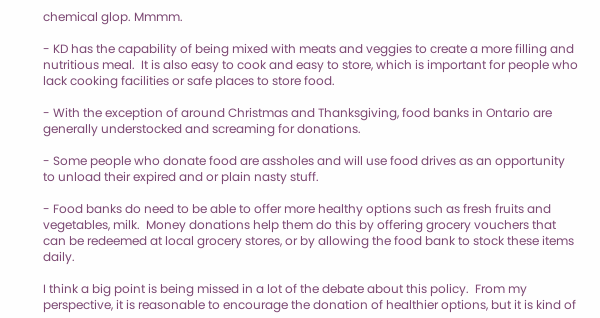chemical glop. Mmmm.

- KD has the capability of being mixed with meats and veggies to create a more filling and nutritious meal.  It is also easy to cook and easy to store, which is important for people who lack cooking facilities or safe places to store food.

- With the exception of around Christmas and Thanksgiving, food banks in Ontario are generally understocked and screaming for donations.

- Some people who donate food are assholes and will use food drives as an opportunity to unload their expired and or plain nasty stuff.

- Food banks do need to be able to offer more healthy options such as fresh fruits and vegetables, milk.  Money donations help them do this by offering grocery vouchers that can be redeemed at local grocery stores, or by allowing the food bank to stock these items daily.

I think a big point is being missed in a lot of the debate about this policy.  From my perspective, it is reasonable to encourage the donation of healthier options, but it is kind of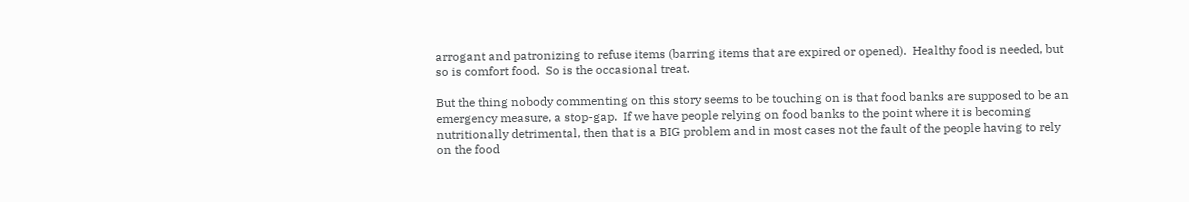arrogant and patronizing to refuse items (barring items that are expired or opened).  Healthy food is needed, but so is comfort food.  So is the occasional treat.

But the thing nobody commenting on this story seems to be touching on is that food banks are supposed to be an emergency measure, a stop-gap.  If we have people relying on food banks to the point where it is becoming nutritionally detrimental, then that is a BIG problem and in most cases not the fault of the people having to rely on the food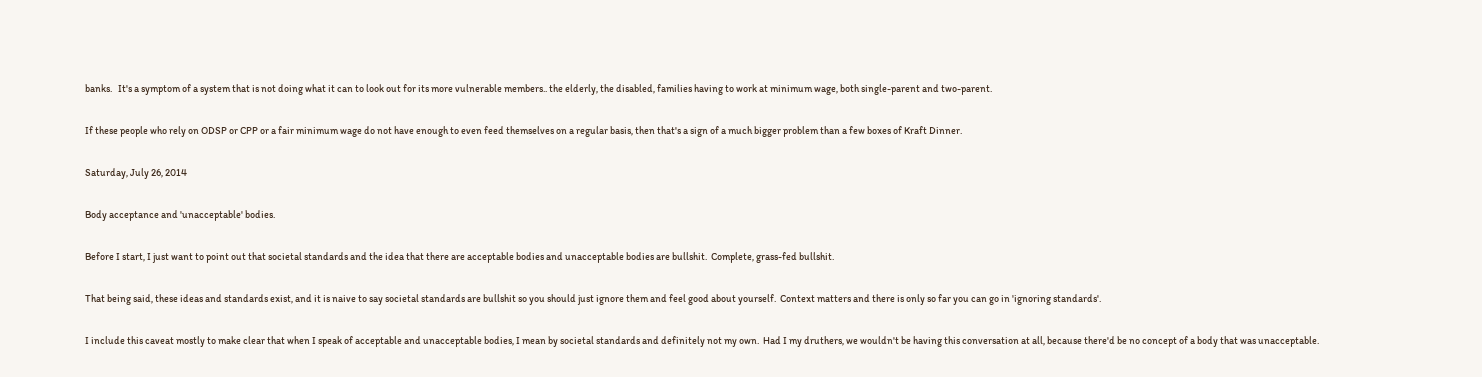banks.   It's a symptom of a system that is not doing what it can to look out for its more vulnerable members.. the elderly, the disabled, families having to work at minimum wage, both single-parent and two-parent.

If these people who rely on ODSP or CPP or a fair minimum wage do not have enough to even feed themselves on a regular basis, then that's a sign of a much bigger problem than a few boxes of Kraft Dinner.

Saturday, July 26, 2014

Body acceptance and 'unacceptable' bodies.

Before I start, I just want to point out that societal standards and the idea that there are acceptable bodies and unacceptable bodies are bullshit.  Complete, grass-fed bullshit.

That being said, these ideas and standards exist, and it is naive to say societal standards are bullshit so you should just ignore them and feel good about yourself.  Context matters and there is only so far you can go in 'ignoring standards'.

I include this caveat mostly to make clear that when I speak of acceptable and unacceptable bodies, I mean by societal standards and definitely not my own.  Had I my druthers, we wouldn't be having this conversation at all, because there'd be no concept of a body that was unacceptable.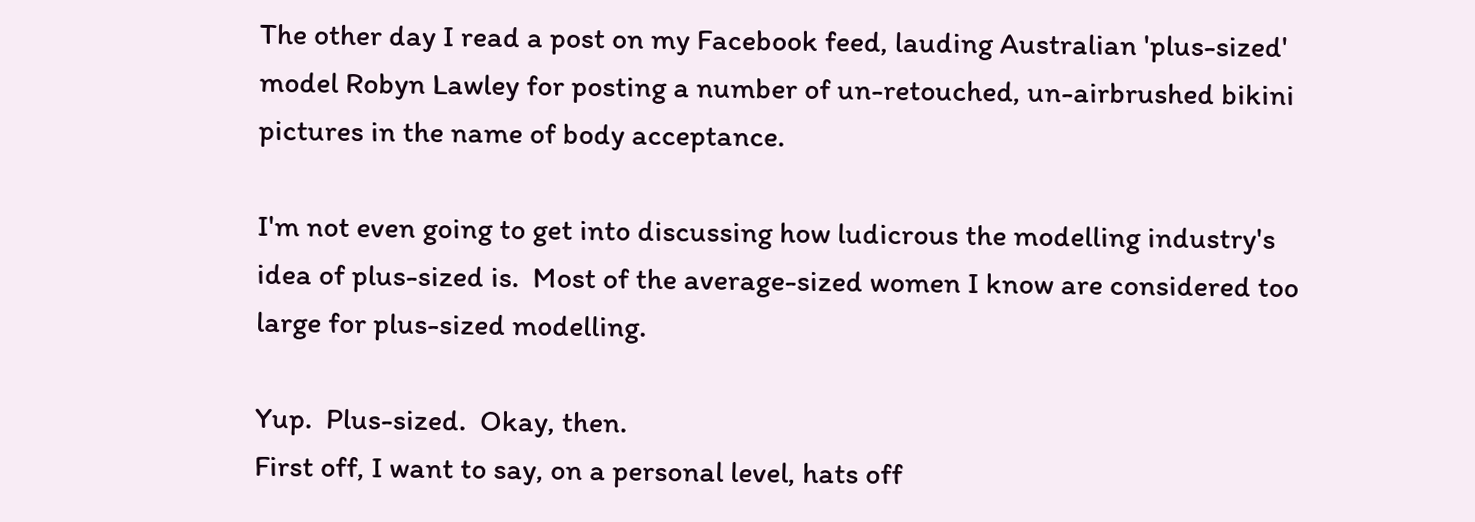The other day I read a post on my Facebook feed, lauding Australian 'plus-sized' model Robyn Lawley for posting a number of un-retouched, un-airbrushed bikini pictures in the name of body acceptance.

I'm not even going to get into discussing how ludicrous the modelling industry's idea of plus-sized is.  Most of the average-sized women I know are considered too large for plus-sized modelling.

Yup.  Plus-sized.  Okay, then.
First off, I want to say, on a personal level, hats off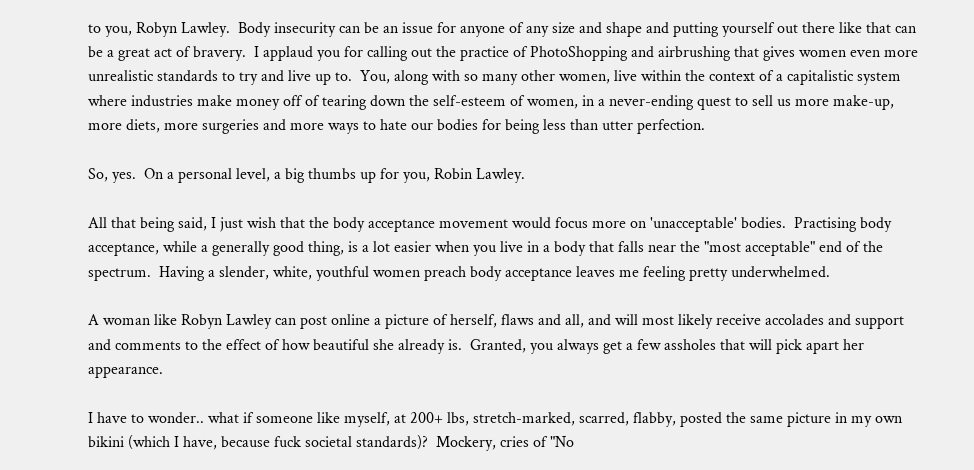to you, Robyn Lawley.  Body insecurity can be an issue for anyone of any size and shape and putting yourself out there like that can be a great act of bravery.  I applaud you for calling out the practice of PhotoShopping and airbrushing that gives women even more unrealistic standards to try and live up to.  You, along with so many other women, live within the context of a capitalistic system where industries make money off of tearing down the self-esteem of women, in a never-ending quest to sell us more make-up, more diets, more surgeries and more ways to hate our bodies for being less than utter perfection.

So, yes.  On a personal level, a big thumbs up for you, Robin Lawley.

All that being said, I just wish that the body acceptance movement would focus more on 'unacceptable' bodies.  Practising body acceptance, while a generally good thing, is a lot easier when you live in a body that falls near the "most acceptable" end of the spectrum.  Having a slender, white, youthful women preach body acceptance leaves me feeling pretty underwhelmed.

A woman like Robyn Lawley can post online a picture of herself, flaws and all, and will most likely receive accolades and support and comments to the effect of how beautiful she already is.  Granted, you always get a few assholes that will pick apart her appearance.

I have to wonder.. what if someone like myself, at 200+ lbs, stretch-marked, scarred, flabby, posted the same picture in my own bikini (which I have, because fuck societal standards)?  Mockery, cries of "No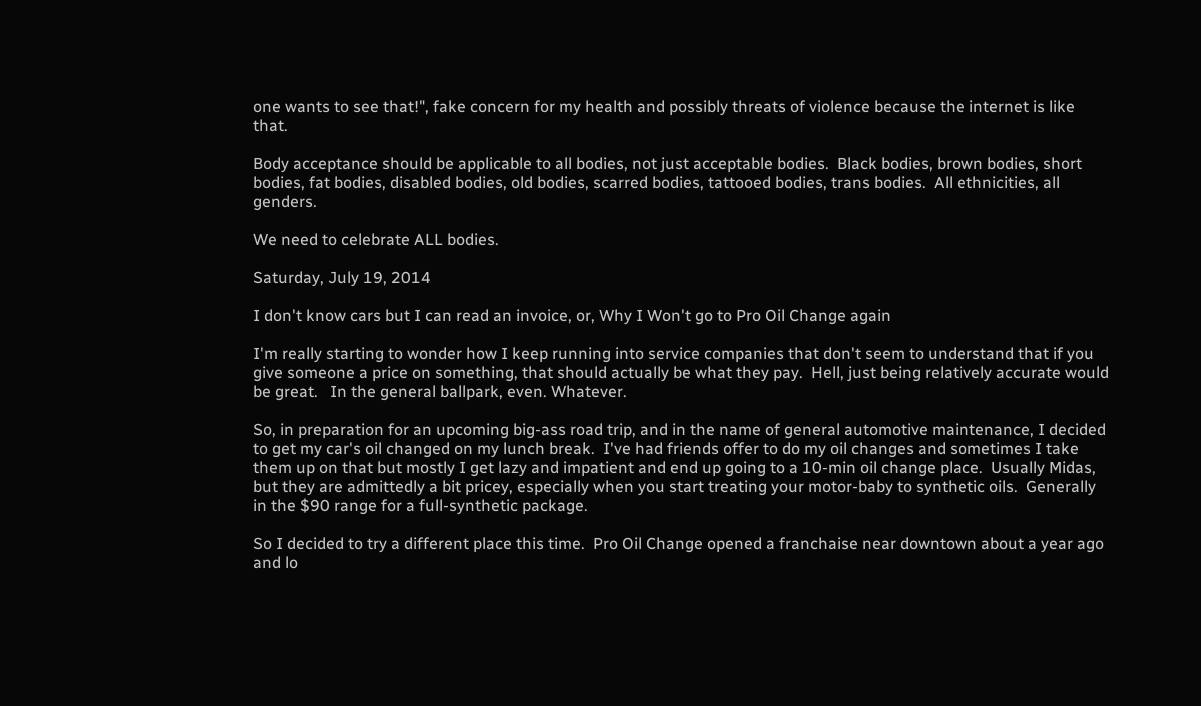one wants to see that!", fake concern for my health and possibly threats of violence because the internet is like that.

Body acceptance should be applicable to all bodies, not just acceptable bodies.  Black bodies, brown bodies, short bodies, fat bodies, disabled bodies, old bodies, scarred bodies, tattooed bodies, trans bodies.  All ethnicities, all genders.

We need to celebrate ALL bodies.

Saturday, July 19, 2014

I don't know cars but I can read an invoice, or, Why I Won't go to Pro Oil Change again

I'm really starting to wonder how I keep running into service companies that don't seem to understand that if you give someone a price on something, that should actually be what they pay.  Hell, just being relatively accurate would be great.   In the general ballpark, even. Whatever.

So, in preparation for an upcoming big-ass road trip, and in the name of general automotive maintenance, I decided to get my car's oil changed on my lunch break.  I've had friends offer to do my oil changes and sometimes I take them up on that but mostly I get lazy and impatient and end up going to a 10-min oil change place.  Usually Midas, but they are admittedly a bit pricey, especially when you start treating your motor-baby to synthetic oils.  Generally in the $90 range for a full-synthetic package.

So I decided to try a different place this time.  Pro Oil Change opened a franchaise near downtown about a year ago and lo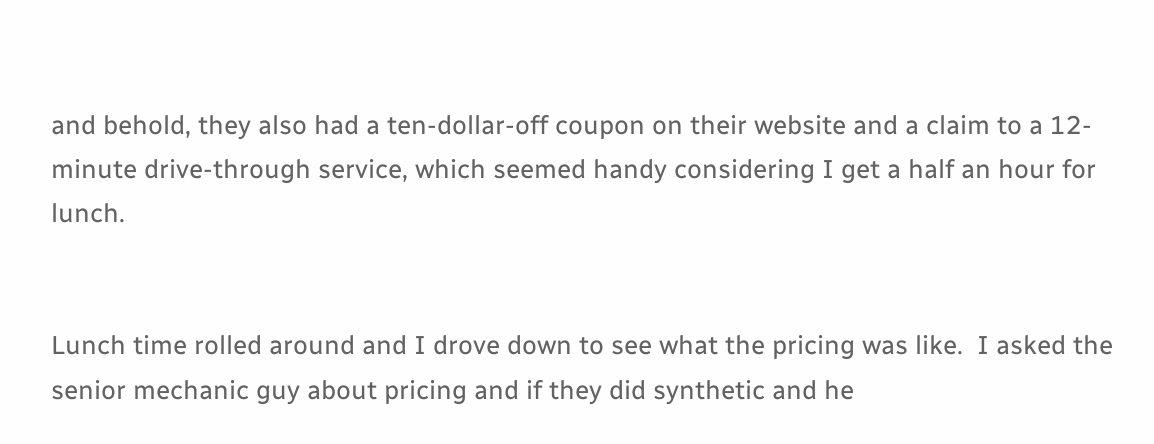and behold, they also had a ten-dollar-off coupon on their website and a claim to a 12-minute drive-through service, which seemed handy considering I get a half an hour for lunch.


Lunch time rolled around and I drove down to see what the pricing was like.  I asked the senior mechanic guy about pricing and if they did synthetic and he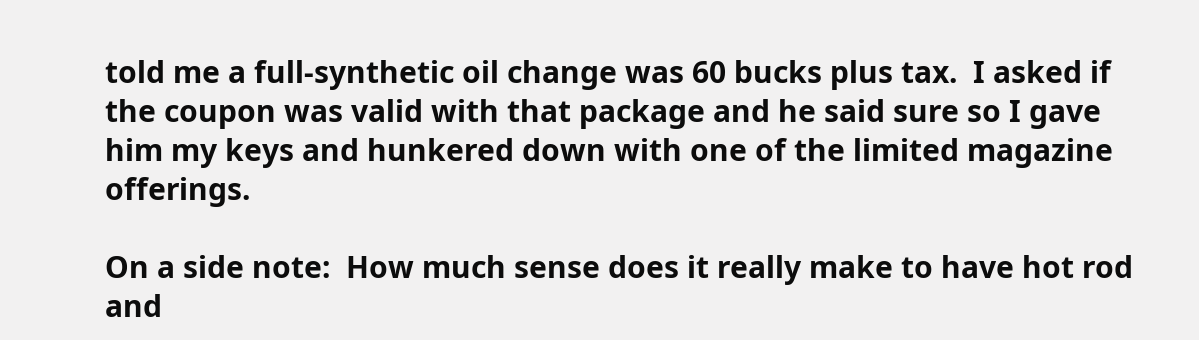told me a full-synthetic oil change was 60 bucks plus tax.  I asked if the coupon was valid with that package and he said sure so I gave him my keys and hunkered down with one of the limited magazine offerings.

On a side note:  How much sense does it really make to have hot rod and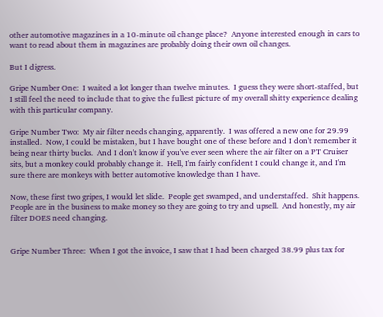other automotive magazines in a 10-minute oil change place?  Anyone interested enough in cars to want to read about them in magazines are probably doing their own oil changes.

But I digress.

Gripe Number One:  I waited a lot longer than twelve minutes.  I guess they were short-staffed, but I still feel the need to include that to give the fullest picture of my overall shitty experience dealing with this particular company.

Gripe Number Two:  My air filter needs changing, apparently.  I was offered a new one for 29.99 installed.  Now, I could be mistaken, but I have bought one of these before and I don't remember it being near thirty bucks.  And I don't know if you've ever seen where the air filter on a PT Cruiser sits, but a monkey could probably change it.  Hell, I'm fairly confident I could change it, and I'm sure there are monkeys with better automotive knowledge than I have.

Now, these first two gripes, I would let slide.  People get swamped, and understaffed.  Shit happens.  People are in the business to make money so they are going to try and upsell.  And honestly, my air filter DOES need changing.


Gripe Number Three:  When I got the invoice, I saw that I had been charged 38.99 plus tax for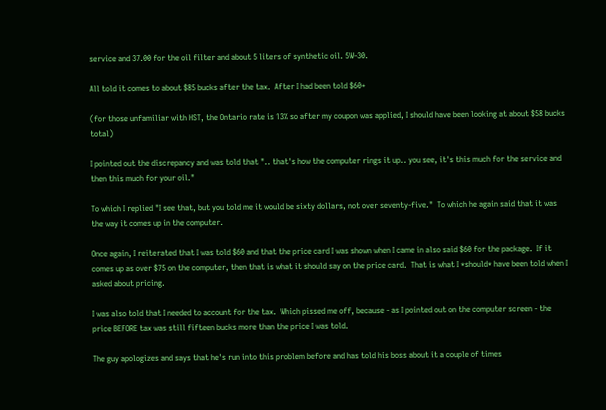service and 37.00 for the oil filter and about 5 liters of synthetic oil. 5W-30.

All told it comes to about $85 bucks after the tax.  After I had been told $60+

(for those unfamiliar with HST, the Ontario rate is 13% so after my coupon was applied, I should have been looking at about $58 bucks total)

I pointed out the discrepancy and was told that ".. that's how the computer rings it up.. you see, it's this much for the service and then this much for your oil."

To which I replied "I see that, but you told me it would be sixty dollars, not over seventy-five."  To which he again said that it was the way it comes up in the computer.

Once again, I reiterated that I was told $60 and that the price card I was shown when I came in also said $60 for the package.  If it comes up as over $75 on the computer, then that is what it should say on the price card.  That is what I *should* have been told when I asked about pricing.

I was also told that I needed to account for the tax.  Which pissed me off, because - as I pointed out on the computer screen - the price BEFORE tax was still fifteen bucks more than the price I was told.

The guy apologizes and says that he's run into this problem before and has told his boss about it a couple of times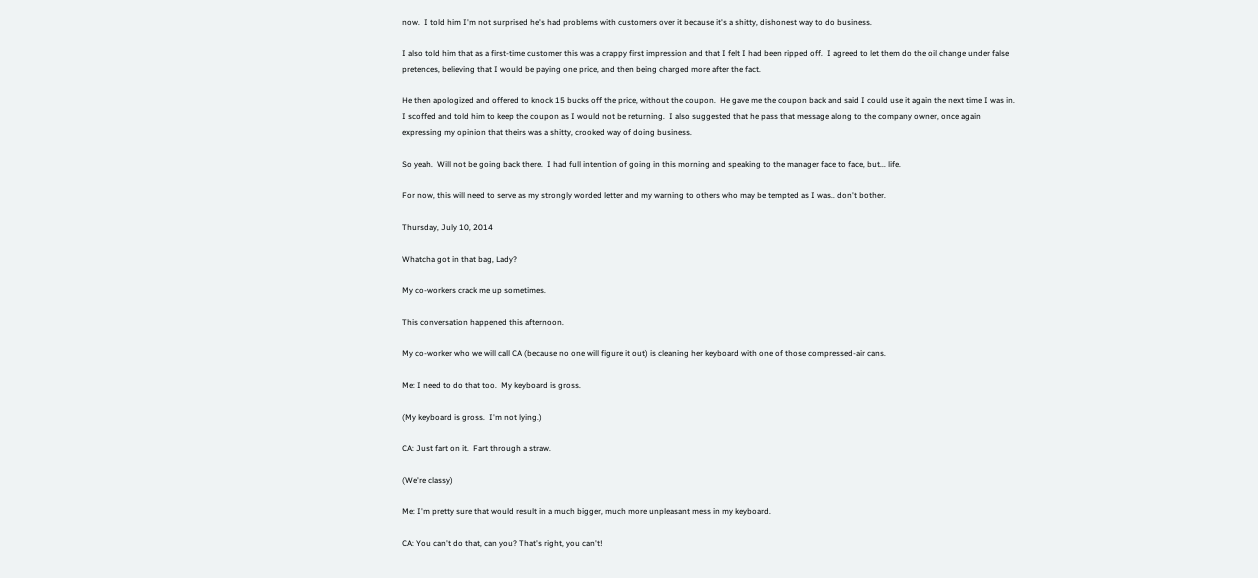now.  I told him I'm not surprised he's had problems with customers over it because it's a shitty, dishonest way to do business.

I also told him that as a first-time customer this was a crappy first impression and that I felt I had been ripped off.  I agreed to let them do the oil change under false pretences, believing that I would be paying one price, and then being charged more after the fact.

He then apologized and offered to knock 15 bucks off the price, without the coupon.  He gave me the coupon back and said I could use it again the next time I was in.  I scoffed and told him to keep the coupon as I would not be returning.  I also suggested that he pass that message along to the company owner, once again expressing my opinion that theirs was a shitty, crooked way of doing business.

So yeah.  Will not be going back there.  I had full intention of going in this morning and speaking to the manager face to face, but... life.

For now, this will need to serve as my strongly worded letter and my warning to others who may be tempted as I was.. don't bother.

Thursday, July 10, 2014

Whatcha got in that bag, Lady?

My co-workers crack me up sometimes.

This conversation happened this afternoon.

My co-worker who we will call CA (because no one will figure it out) is cleaning her keyboard with one of those compressed-air cans.

Me: I need to do that too.  My keyboard is gross.

(My keyboard is gross.  I'm not lying.)

CA: Just fart on it.  Fart through a straw.

(We're classy)

Me: I'm pretty sure that would result in a much bigger, much more unpleasant mess in my keyboard.

CA: You can't do that, can you? That's right, you can't!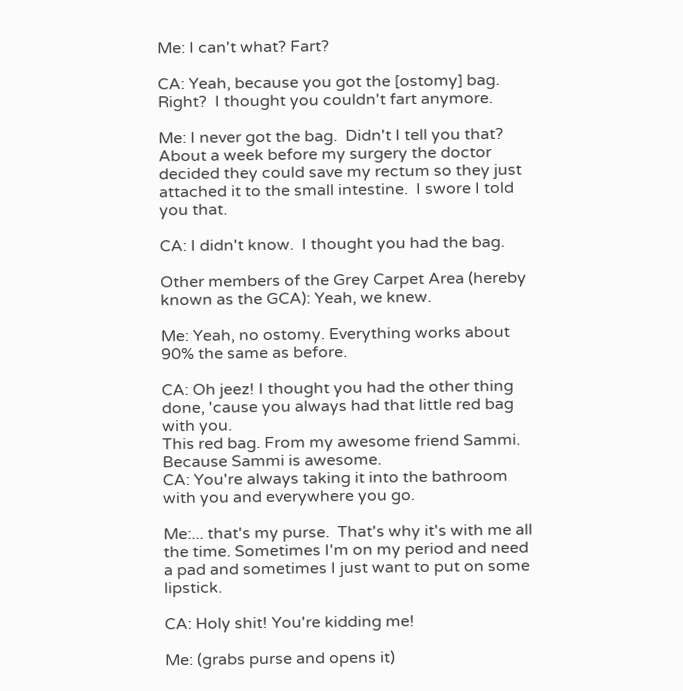Me: I can't what? Fart?

CA: Yeah, because you got the [ostomy] bag.  Right?  I thought you couldn't fart anymore.

Me: I never got the bag.  Didn't I tell you that?  About a week before my surgery the doctor decided they could save my rectum so they just attached it to the small intestine.  I swore I told you that.

CA: I didn't know.  I thought you had the bag.

Other members of the Grey Carpet Area (hereby known as the GCA): Yeah, we knew.

Me: Yeah, no ostomy. Everything works about 90% the same as before.

CA: Oh jeez! I thought you had the other thing done, 'cause you always had that little red bag with you.
This red bag. From my awesome friend Sammi. Because Sammi is awesome.
CA: You're always taking it into the bathroom with you and everywhere you go.

Me:... that's my purse.  That's why it's with me all the time. Sometimes I'm on my period and need a pad and sometimes I just want to put on some lipstick.

CA: Holy shit! You're kidding me!

Me: (grabs purse and opens it)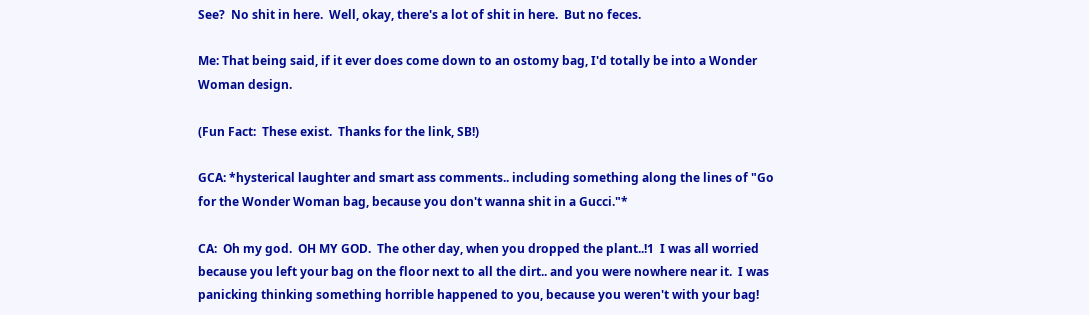See?  No shit in here.  Well, okay, there's a lot of shit in here.  But no feces.

Me: That being said, if it ever does come down to an ostomy bag, I'd totally be into a Wonder Woman design.

(Fun Fact:  These exist.  Thanks for the link, SB!)

GCA: *hysterical laughter and smart ass comments.. including something along the lines of "Go for the Wonder Woman bag, because you don't wanna shit in a Gucci."*

CA:  Oh my god.  OH MY GOD.  The other day, when you dropped the plant..!1  I was all worried because you left your bag on the floor next to all the dirt.. and you were nowhere near it.  I was panicking thinking something horrible happened to you, because you weren't with your bag!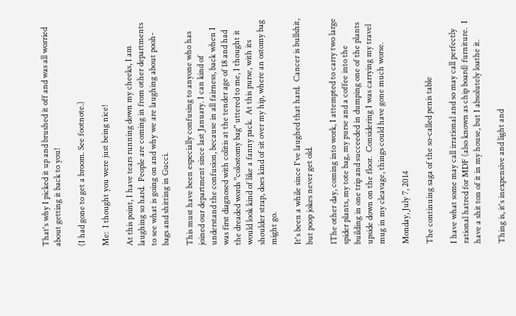That's why I picked it up and brushed it off and was all worried about getting it back to you!

(I had gone to get a broom. See footnote.)

Me:  I thought you were just being nice!

At this point, I have tears running down my cheeks, I am laughing so hard.  People are coming in from other departments to see what is going on and why we are laughing about pooh-bags and shitting in Gucci.

This must have been especially confusing to anyone who has joined our department since last January. I can kind of understand the confusion, because in all fairness, back when I was first diagnosed with colitis at the tender age of 18 and had the dreaded words "colostomy bag" uttered to me, I thought it would look kind of like a fanny pack.  At this purse, with its shoulder strap, does kind of sit over my hip, where an ostomy bag might go.

It's been a while since I've laughed that hard.  Cancer is bullshit, but poop jokes never get old.

1The other day, coming into work, I attempted to carry two large spider plants, my tote bag, my purse and a coffee into the building in one trip and succeeded in dumping one of the plants upside down on the floor.  Considering I was carrying my travel mug in my cleavage, things could have gone much worse.

Monday, July 7, 2014

The continuing saga of the so-called penis table

I have what some may call irrational and so may call perfectly rational hatred for MDF (also known as chip board) furniture.  I have a shit ton of it in my house, but I absolutely loathe it.

Thing is, it's inexpensive and light and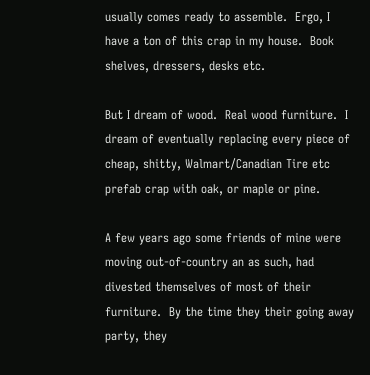usually comes ready to assemble.  Ergo, I have a ton of this crap in my house.  Book shelves, dressers, desks etc.

But I dream of wood.  Real wood furniture.  I dream of eventually replacing every piece of cheap, shitty, Walmart/Canadian Tire etc prefab crap with oak, or maple or pine.

A few years ago some friends of mine were moving out-of-country an as such, had divested themselves of most of their furniture.  By the time they their going away party, they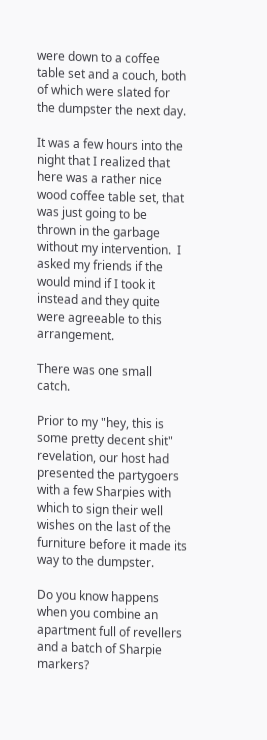were down to a coffee table set and a couch, both of which were slated for the dumpster the next day.

It was a few hours into the night that I realized that here was a rather nice wood coffee table set, that was just going to be thrown in the garbage without my intervention.  I asked my friends if the would mind if I took it instead and they quite were agreeable to this arrangement.

There was one small catch.

Prior to my "hey, this is some pretty decent shit" revelation, our host had presented the partygoers with a few Sharpies with which to sign their well wishes on the last of the furniture before it made its way to the dumpster.

Do you know happens when you combine an apartment full of revellers and a batch of Sharpie markers?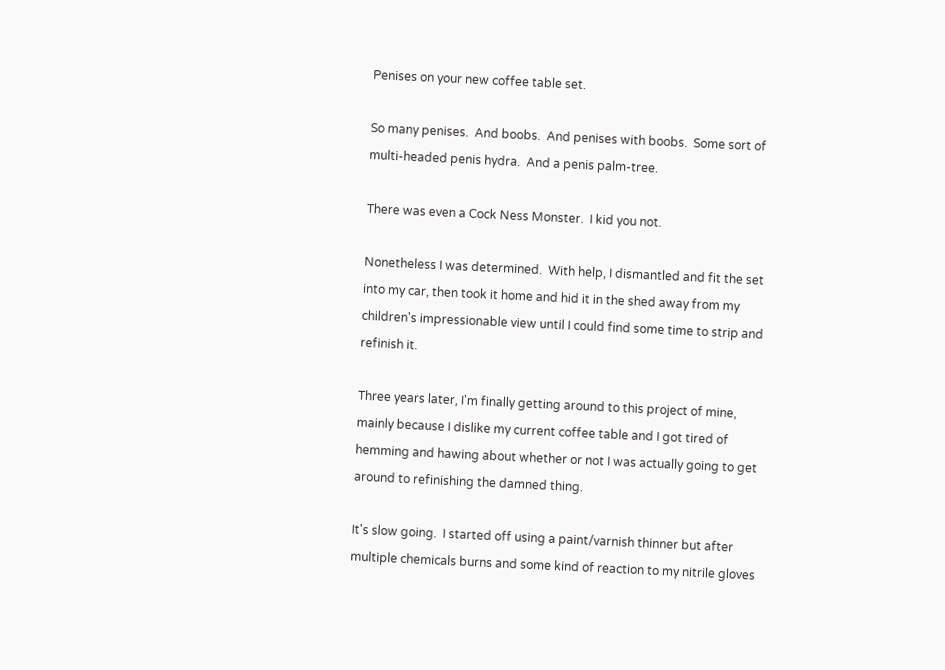Penises on your new coffee table set.

So many penises.  And boobs.  And penises with boobs.  Some sort of multi-headed penis hydra.  And a penis palm-tree.

There was even a Cock Ness Monster.  I kid you not.

Nonetheless I was determined.  With help, I dismantled and fit the set into my car, then took it home and hid it in the shed away from my children's impressionable view until I could find some time to strip and refinish it.

Three years later, I'm finally getting around to this project of mine, mainly because I dislike my current coffee table and I got tired of hemming and hawing about whether or not I was actually going to get around to refinishing the damned thing.

It's slow going.  I started off using a paint/varnish thinner but after multiple chemicals burns and some kind of reaction to my nitrile gloves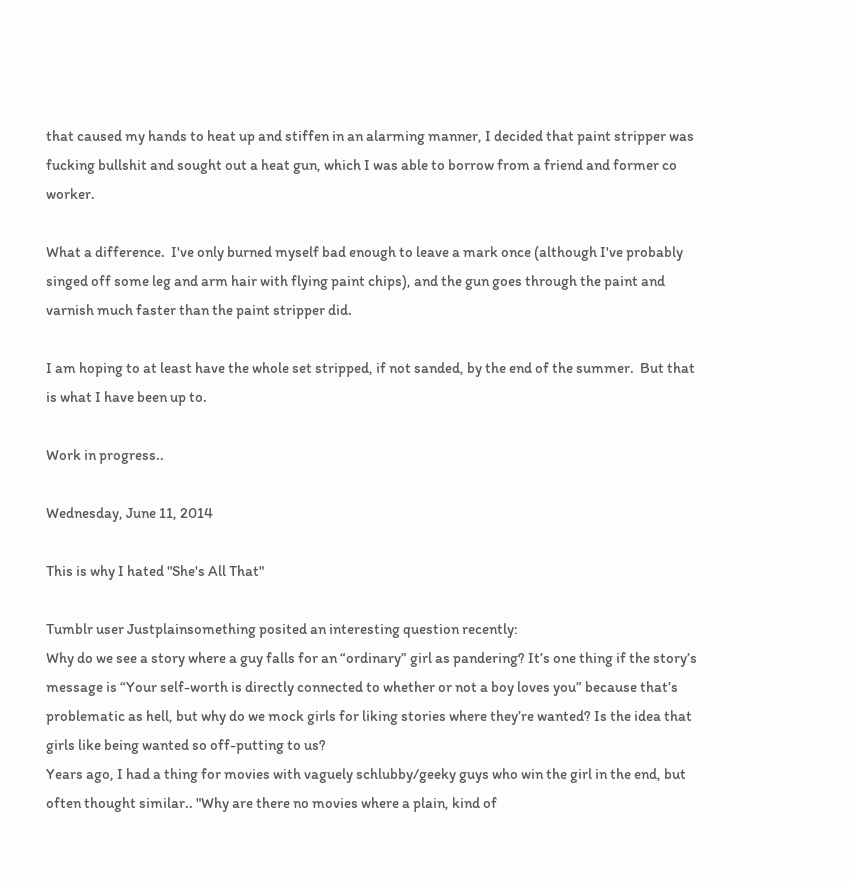that caused my hands to heat up and stiffen in an alarming manner, I decided that paint stripper was fucking bullshit and sought out a heat gun, which I was able to borrow from a friend and former co worker.

What a difference.  I've only burned myself bad enough to leave a mark once (although I've probably singed off some leg and arm hair with flying paint chips), and the gun goes through the paint and varnish much faster than the paint stripper did.

I am hoping to at least have the whole set stripped, if not sanded, by the end of the summer.  But that is what I have been up to.

Work in progress..

Wednesday, June 11, 2014

This is why I hated "She's All That"

Tumblr user Justplainsomething posited an interesting question recently:
Why do we see a story where a guy falls for an “ordinary” girl as pandering? It’s one thing if the story’s message is “Your self-worth is directly connected to whether or not a boy loves you” because that’s problematic as hell, but why do we mock girls for liking stories where they’re wanted? Is the idea that girls like being wanted so off-putting to us?
Years ago, I had a thing for movies with vaguely schlubby/geeky guys who win the girl in the end, but often thought similar.. "Why are there no movies where a plain, kind of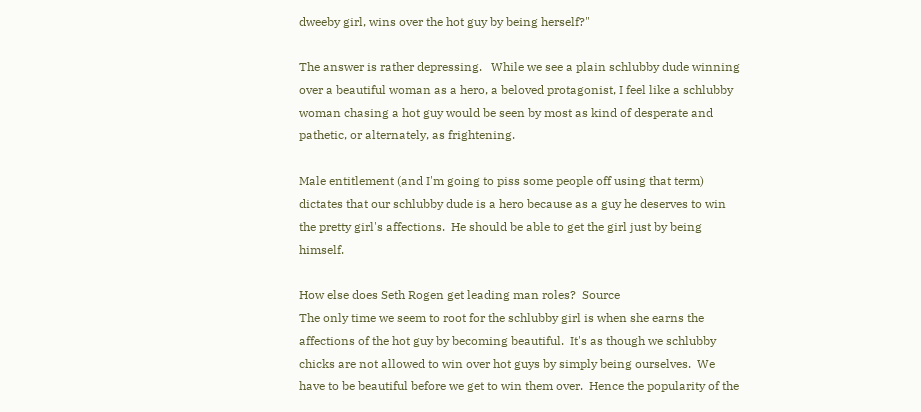dweeby girl, wins over the hot guy by being herself?"

The answer is rather depressing.   While we see a plain schlubby dude winning over a beautiful woman as a hero, a beloved protagonist, I feel like a schlubby woman chasing a hot guy would be seen by most as kind of desperate and pathetic, or alternately, as frightening.

Male entitlement (and I'm going to piss some people off using that term) dictates that our schlubby dude is a hero because as a guy he deserves to win the pretty girl's affections.  He should be able to get the girl just by being himself.

How else does Seth Rogen get leading man roles?  Source
The only time we seem to root for the schlubby girl is when she earns the affections of the hot guy by becoming beautiful.  It's as though we schlubby chicks are not allowed to win over hot guys by simply being ourselves.  We have to be beautiful before we get to win them over.  Hence the popularity of the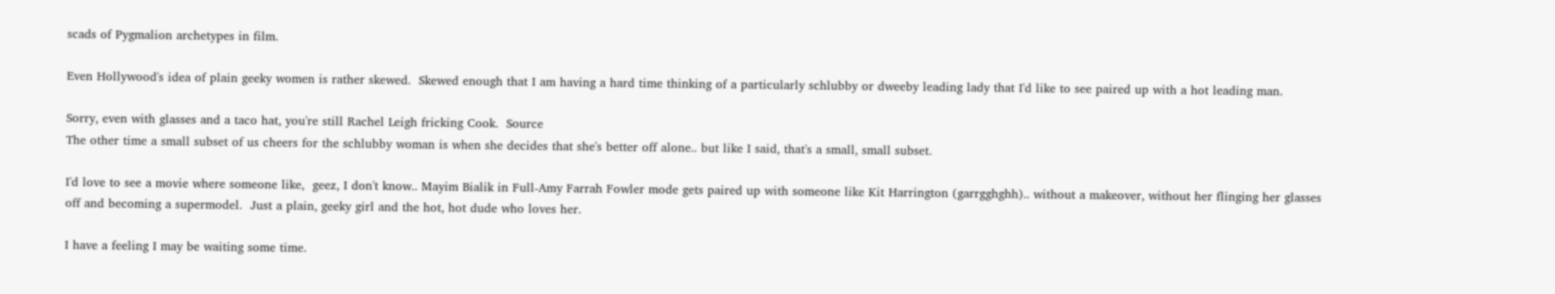scads of Pygmalion archetypes in film.

Even Hollywood's idea of plain geeky women is rather skewed.  Skewed enough that I am having a hard time thinking of a particularly schlubby or dweeby leading lady that I'd like to see paired up with a hot leading man.

Sorry, even with glasses and a taco hat, you're still Rachel Leigh fricking Cook.  Source
The other time a small subset of us cheers for the schlubby woman is when she decides that she's better off alone.. but like I said, that's a small, small subset.

I'd love to see a movie where someone like,  geez, I don't know.. Mayim Bialik in Full-Amy Farrah Fowler mode gets paired up with someone like Kit Harrington (garrgghghh).. without a makeover, without her flinging her glasses off and becoming a supermodel.  Just a plain, geeky girl and the hot, hot dude who loves her.

I have a feeling I may be waiting some time.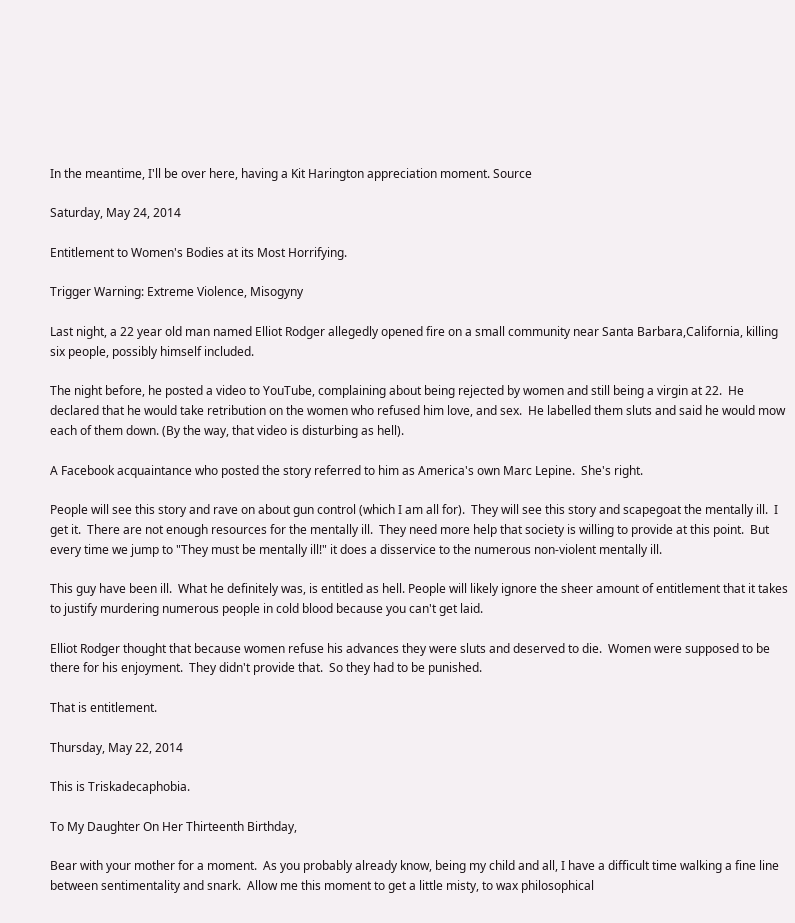In the meantime, I'll be over here, having a Kit Harington appreciation moment. Source

Saturday, May 24, 2014

Entitlement to Women's Bodies at its Most Horrifying.

Trigger Warning: Extreme Violence, Misogyny

Last night, a 22 year old man named Elliot Rodger allegedly opened fire on a small community near Santa Barbara,California, killing six people, possibly himself included.

The night before, he posted a video to YouTube, complaining about being rejected by women and still being a virgin at 22.  He declared that he would take retribution on the women who refused him love, and sex.  He labelled them sluts and said he would mow each of them down. (By the way, that video is disturbing as hell).

A Facebook acquaintance who posted the story referred to him as America's own Marc Lepine.  She's right.

People will see this story and rave on about gun control (which I am all for).  They will see this story and scapegoat the mentally ill.  I get it.  There are not enough resources for the mentally ill.  They need more help that society is willing to provide at this point.  But every time we jump to "They must be mentally ill!" it does a disservice to the numerous non-violent mentally ill.

This guy have been ill.  What he definitely was, is entitled as hell. People will likely ignore the sheer amount of entitlement that it takes to justify murdering numerous people in cold blood because you can't get laid.

Elliot Rodger thought that because women refuse his advances they were sluts and deserved to die.  Women were supposed to be there for his enjoyment.  They didn't provide that.  So they had to be punished.

That is entitlement.

Thursday, May 22, 2014

This is Triskadecaphobia.

To My Daughter On Her Thirteenth Birthday,

Bear with your mother for a moment.  As you probably already know, being my child and all, I have a difficult time walking a fine line between sentimentality and snark.  Allow me this moment to get a little misty, to wax philosophical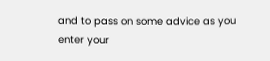and to pass on some advice as you enter your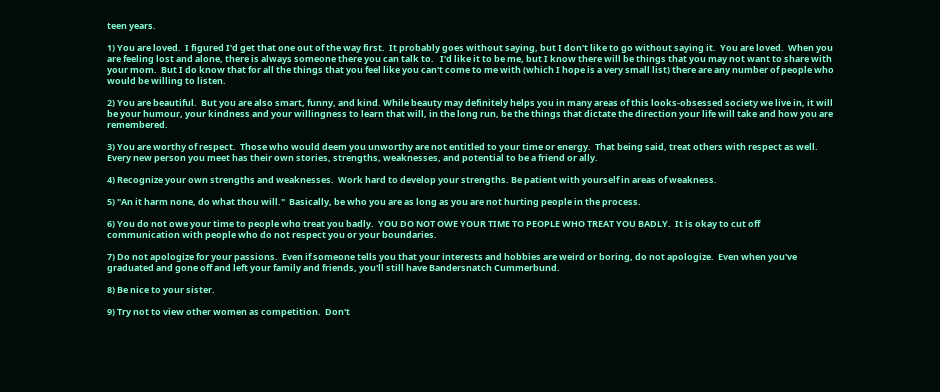teen years.

1) You are loved.  I figured I'd get that one out of the way first.  It probably goes without saying, but I don't like to go without saying it.  You are loved.  When you are feeling lost and alone, there is always someone there you can talk to.   I'd like it to be me, but I know there will be things that you may not want to share with your mom.  But I do know that for all the things that you feel like you can't come to me with (which I hope is a very small list) there are any number of people who would be willing to listen.

2) You are beautiful.  But you are also smart, funny, and kind. While beauty may definitely helps you in many areas of this looks-obsessed society we live in, it will be your humour, your kindness and your willingness to learn that will, in the long run, be the things that dictate the direction your life will take and how you are remembered.

3) You are worthy of respect.  Those who would deem you unworthy are not entitled to your time or energy.  That being said, treat others with respect as well.  Every new person you meet has their own stories, strengths, weaknesses, and potential to be a friend or ally.

4) Recognize your own strengths and weaknesses.  Work hard to develop your strengths. Be patient with yourself in areas of weakness.

5) "An it harm none, do what thou will."  Basically, be who you are as long as you are not hurting people in the process.

6) You do not owe your time to people who treat you badly.  YOU DO NOT OWE YOUR TIME TO PEOPLE WHO TREAT YOU BADLY.  It is okay to cut off communication with people who do not respect you or your boundaries.

7) Do not apologize for your passions.  Even if someone tells you that your interests and hobbies are weird or boring, do not apologize.  Even when you've graduated and gone off and left your family and friends, you'll still have Bandersnatch Cummerbund.

8) Be nice to your sister.

9) Try not to view other women as competition.  Don't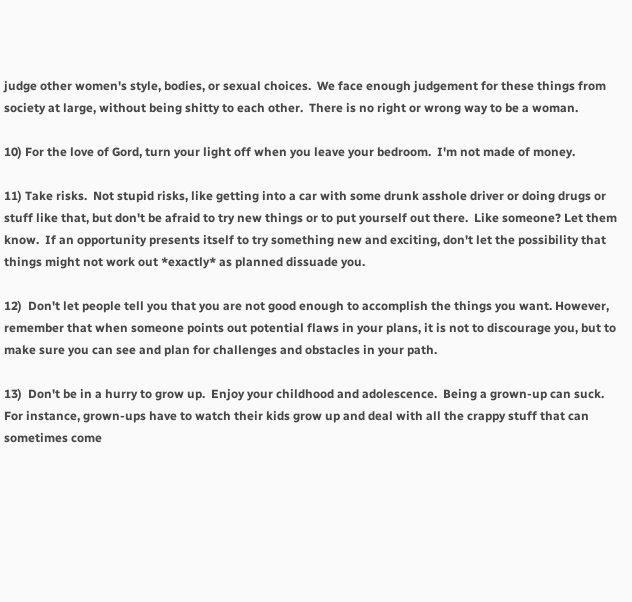judge other women's style, bodies, or sexual choices.  We face enough judgement for these things from society at large, without being shitty to each other.  There is no right or wrong way to be a woman.

10) For the love of Gord, turn your light off when you leave your bedroom.  I'm not made of money.

11) Take risks.  Not stupid risks, like getting into a car with some drunk asshole driver or doing drugs or stuff like that, but don't be afraid to try new things or to put yourself out there.  Like someone? Let them know.  If an opportunity presents itself to try something new and exciting, don't let the possibility that things might not work out *exactly* as planned dissuade you.

12)  Don't let people tell you that you are not good enough to accomplish the things you want. However, remember that when someone points out potential flaws in your plans, it is not to discourage you, but to make sure you can see and plan for challenges and obstacles in your path.

13)  Don't be in a hurry to grow up.  Enjoy your childhood and adolescence.  Being a grown-up can suck.  For instance, grown-ups have to watch their kids grow up and deal with all the crappy stuff that can sometimes come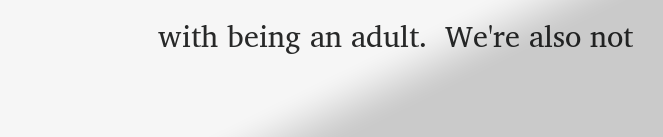with being an adult.  We're also not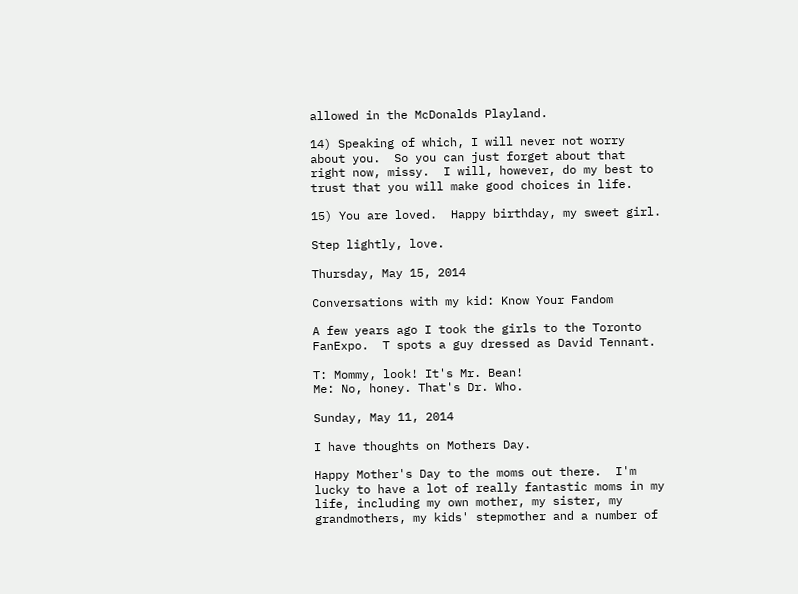allowed in the McDonalds Playland.

14) Speaking of which, I will never not worry about you.  So you can just forget about that right now, missy.  I will, however, do my best to trust that you will make good choices in life.

15) You are loved.  Happy birthday, my sweet girl.

Step lightly, love.

Thursday, May 15, 2014

Conversations with my kid: Know Your Fandom

A few years ago I took the girls to the Toronto FanExpo.  T spots a guy dressed as David Tennant.

T: Mommy, look! It's Mr. Bean!
Me: No, honey. That's Dr. Who.

Sunday, May 11, 2014

I have thoughts on Mothers Day.

Happy Mother's Day to the moms out there.  I'm lucky to have a lot of really fantastic moms in my life, including my own mother, my sister, my grandmothers, my kids' stepmother and a number of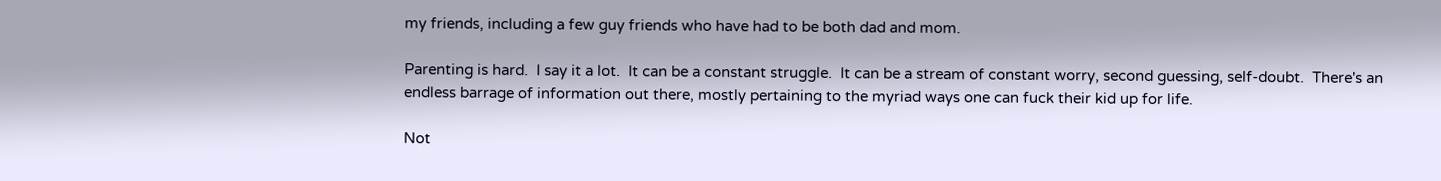my friends, including a few guy friends who have had to be both dad and mom.

Parenting is hard.  I say it a lot.  It can be a constant struggle.  It can be a stream of constant worry, second guessing, self-doubt.  There's an endless barrage of information out there, mostly pertaining to the myriad ways one can fuck their kid up for life.

Not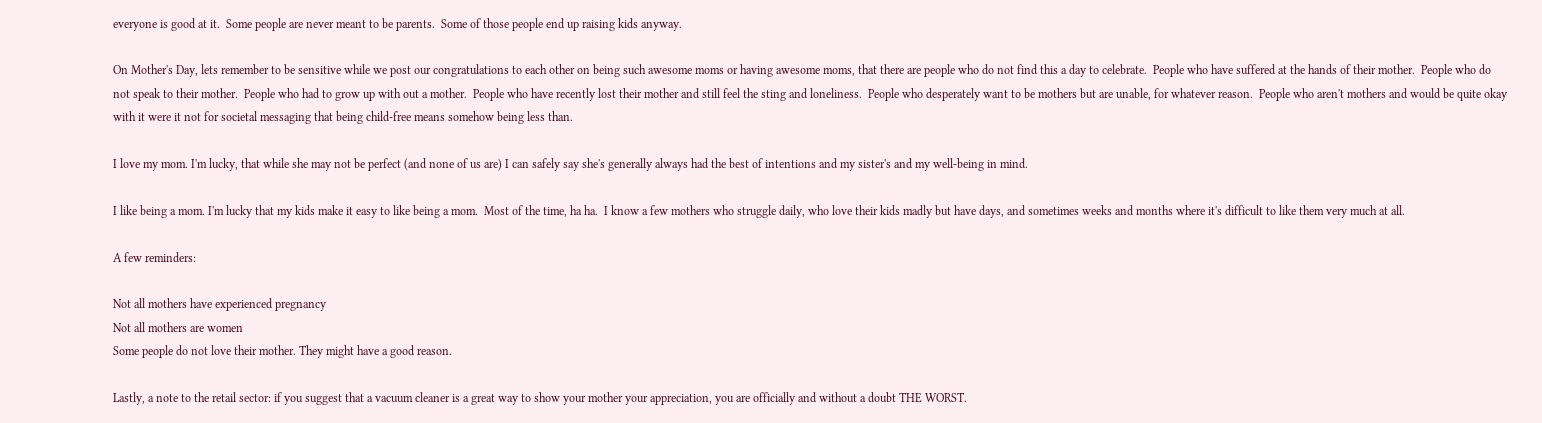everyone is good at it.  Some people are never meant to be parents.  Some of those people end up raising kids anyway.

On Mother's Day, lets remember to be sensitive while we post our congratulations to each other on being such awesome moms or having awesome moms, that there are people who do not find this a day to celebrate.  People who have suffered at the hands of their mother.  People who do not speak to their mother.  People who had to grow up with out a mother.  People who have recently lost their mother and still feel the sting and loneliness.  People who desperately want to be mothers but are unable, for whatever reason.  People who aren't mothers and would be quite okay with it were it not for societal messaging that being child-free means somehow being less than.

I love my mom. I'm lucky, that while she may not be perfect (and none of us are) I can safely say she's generally always had the best of intentions and my sister's and my well-being in mind.

I like being a mom. I'm lucky that my kids make it easy to like being a mom.  Most of the time, ha ha.  I know a few mothers who struggle daily, who love their kids madly but have days, and sometimes weeks and months where it's difficult to like them very much at all.

A few reminders:

Not all mothers have experienced pregnancy
Not all mothers are women
Some people do not love their mother. They might have a good reason.

Lastly, a note to the retail sector: if you suggest that a vacuum cleaner is a great way to show your mother your appreciation, you are officially and without a doubt THE WORST.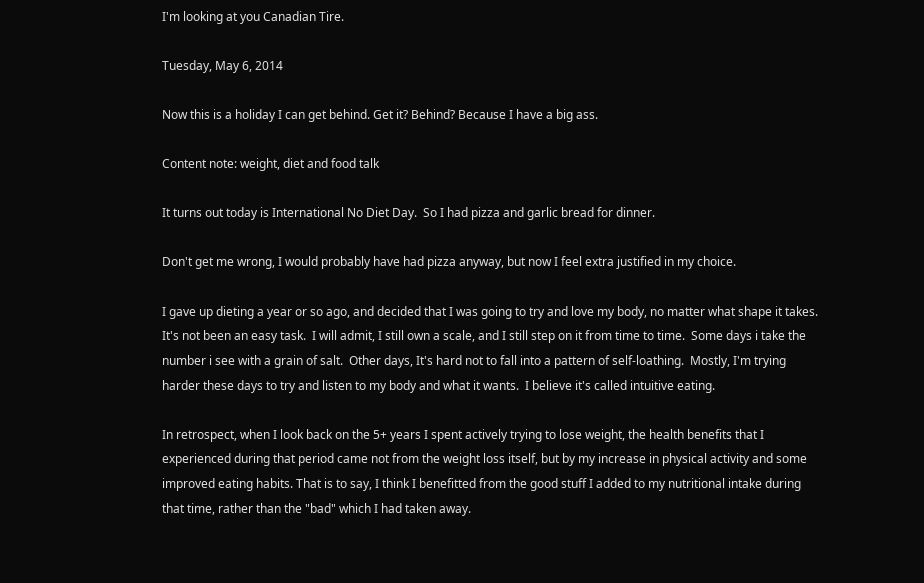I'm looking at you Canadian Tire.

Tuesday, May 6, 2014

Now this is a holiday I can get behind. Get it? Behind? Because I have a big ass.

Content note: weight, diet and food talk

It turns out today is International No Diet Day.  So I had pizza and garlic bread for dinner.

Don't get me wrong, I would probably have had pizza anyway, but now I feel extra justified in my choice.

I gave up dieting a year or so ago, and decided that I was going to try and love my body, no matter what shape it takes.  It's not been an easy task.  I will admit, I still own a scale, and I still step on it from time to time.  Some days i take the number i see with a grain of salt.  Other days, It's hard not to fall into a pattern of self-loathing.  Mostly, I'm trying harder these days to try and listen to my body and what it wants.  I believe it's called intuitive eating.

In retrospect, when I look back on the 5+ years I spent actively trying to lose weight, the health benefits that I experienced during that period came not from the weight loss itself, but by my increase in physical activity and some improved eating habits. That is to say, I think I benefitted from the good stuff I added to my nutritional intake during that time, rather than the "bad" which I had taken away.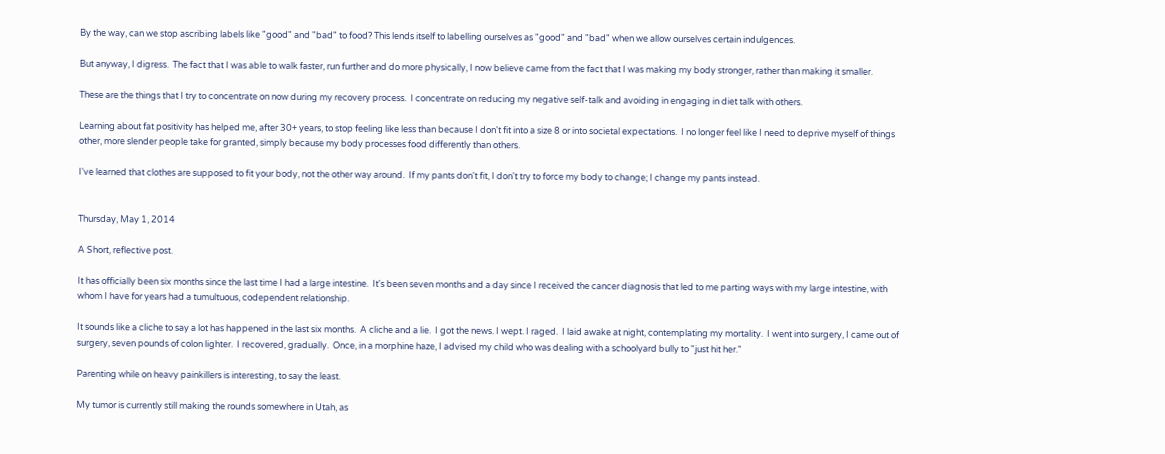By the way, can we stop ascribing labels like "good" and "bad" to food? This lends itself to labelling ourselves as "good" and "bad" when we allow ourselves certain indulgences.

But anyway, I digress.  The fact that I was able to walk faster, run further and do more physically, I now believe came from the fact that I was making my body stronger, rather than making it smaller.

These are the things that I try to concentrate on now during my recovery process.  I concentrate on reducing my negative self-talk and avoiding in engaging in diet talk with others.

Learning about fat positivity has helped me, after 30+ years, to stop feeling like less than because I don't fit into a size 8 or into societal expectations.  I no longer feel like I need to deprive myself of things other, more slender people take for granted, simply because my body processes food differently than others.

I've learned that clothes are supposed to fit your body, not the other way around.  If my pants don't fit, I don't try to force my body to change; I change my pants instead.


Thursday, May 1, 2014

A Short, reflective post.

It has officially been six months since the last time I had a large intestine.  It's been seven months and a day since I received the cancer diagnosis that led to me parting ways with my large intestine, with whom I have for years had a tumultuous, codependent relationship.

It sounds like a cliche to say a lot has happened in the last six months.  A cliche and a lie.  I got the news. I wept. I raged.  I laid awake at night, contemplating my mortality.  I went into surgery, I came out of surgery, seven pounds of colon lighter.  I recovered, gradually.  Once, in a morphine haze, I advised my child who was dealing with a schoolyard bully to "just hit her."

Parenting while on heavy painkillers is interesting, to say the least.

My tumor is currently still making the rounds somewhere in Utah, as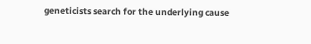geneticists search for the underlying cause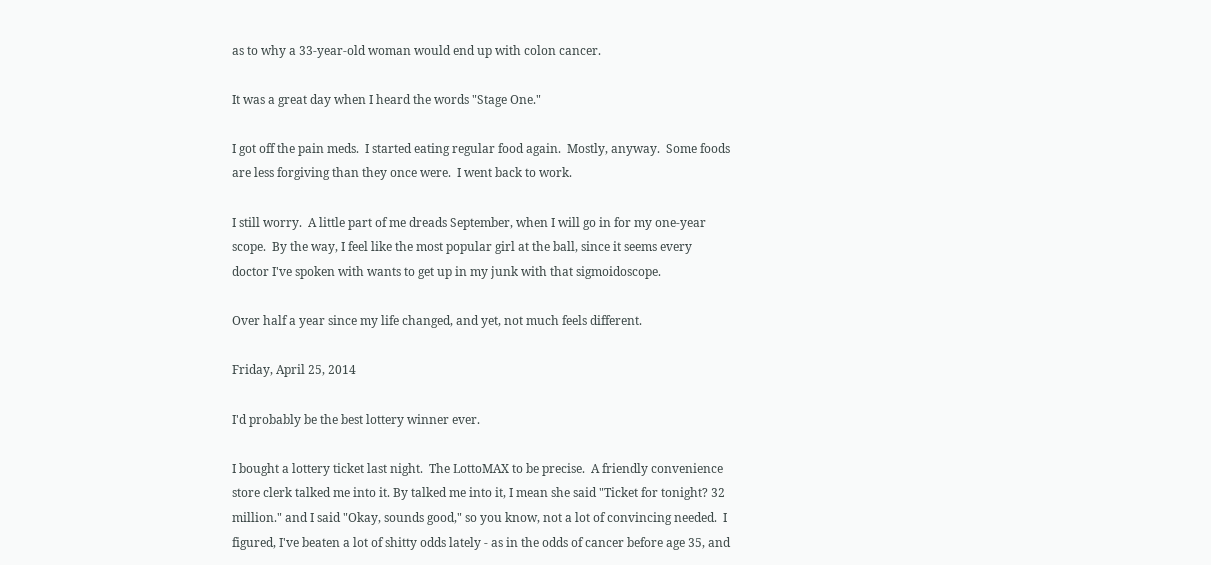as to why a 33-year-old woman would end up with colon cancer.

It was a great day when I heard the words "Stage One."

I got off the pain meds.  I started eating regular food again.  Mostly, anyway.  Some foods are less forgiving than they once were.  I went back to work.

I still worry.  A little part of me dreads September, when I will go in for my one-year scope.  By the way, I feel like the most popular girl at the ball, since it seems every doctor I've spoken with wants to get up in my junk with that sigmoidoscope.

Over half a year since my life changed, and yet, not much feels different.

Friday, April 25, 2014

I'd probably be the best lottery winner ever.

I bought a lottery ticket last night.  The LottoMAX to be precise.  A friendly convenience store clerk talked me into it. By talked me into it, I mean she said "Ticket for tonight? 32 million." and I said "Okay, sounds good," so you know, not a lot of convincing needed.  I figured, I've beaten a lot of shitty odds lately - as in the odds of cancer before age 35, and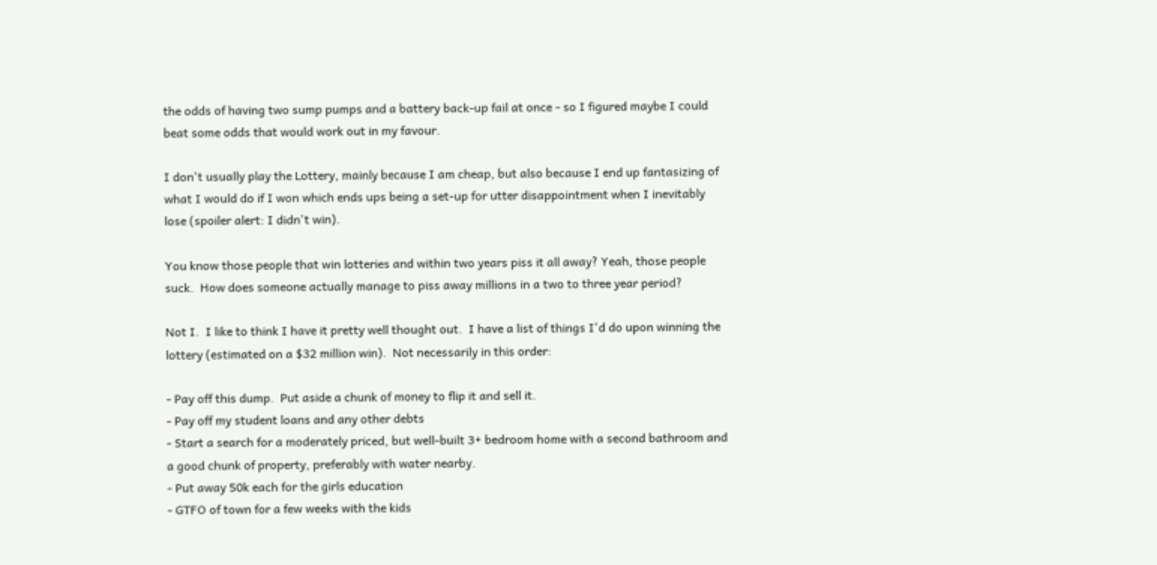the odds of having two sump pumps and a battery back-up fail at once - so I figured maybe I could beat some odds that would work out in my favour.

I don't usually play the Lottery, mainly because I am cheap, but also because I end up fantasizing of what I would do if I won which ends ups being a set-up for utter disappointment when I inevitably lose (spoiler alert: I didn't win).

You know those people that win lotteries and within two years piss it all away? Yeah, those people suck.  How does someone actually manage to piss away millions in a two to three year period?

Not I.  I like to think I have it pretty well thought out.  I have a list of things I'd do upon winning the lottery (estimated on a $32 million win).  Not necessarily in this order:

- Pay off this dump.  Put aside a chunk of money to flip it and sell it.
- Pay off my student loans and any other debts
- Start a search for a moderately priced, but well-built 3+ bedroom home with a second bathroom and a good chunk of property, preferably with water nearby.
- Put away 50k each for the girls education
- GTFO of town for a few weeks with the kids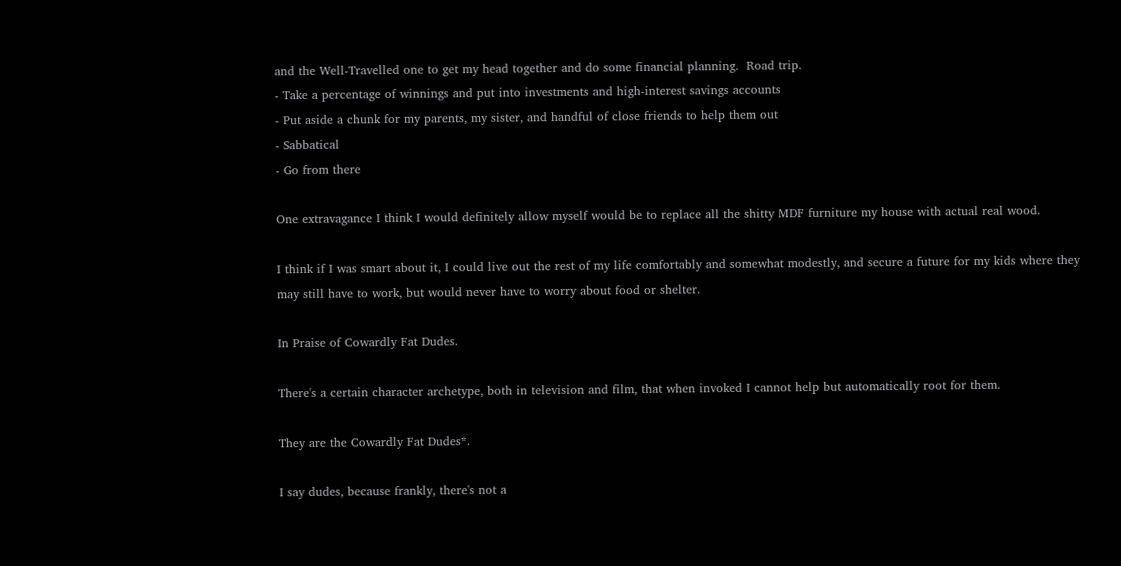and the Well-Travelled one to get my head together and do some financial planning.  Road trip.
- Take a percentage of winnings and put into investments and high-interest savings accounts
- Put aside a chunk for my parents, my sister, and handful of close friends to help them out
- Sabbatical
- Go from there

One extravagance I think I would definitely allow myself would be to replace all the shitty MDF furniture my house with actual real wood.

I think if I was smart about it, I could live out the rest of my life comfortably and somewhat modestly, and secure a future for my kids where they may still have to work, but would never have to worry about food or shelter.

In Praise of Cowardly Fat Dudes.

There's a certain character archetype, both in television and film, that when invoked I cannot help but automatically root for them.

They are the Cowardly Fat Dudes*.

I say dudes, because frankly, there's not a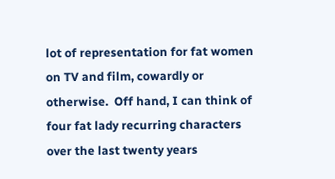lot of representation for fat women on TV and film, cowardly or otherwise.  Off hand, I can think of four fat lady recurring characters over the last twenty years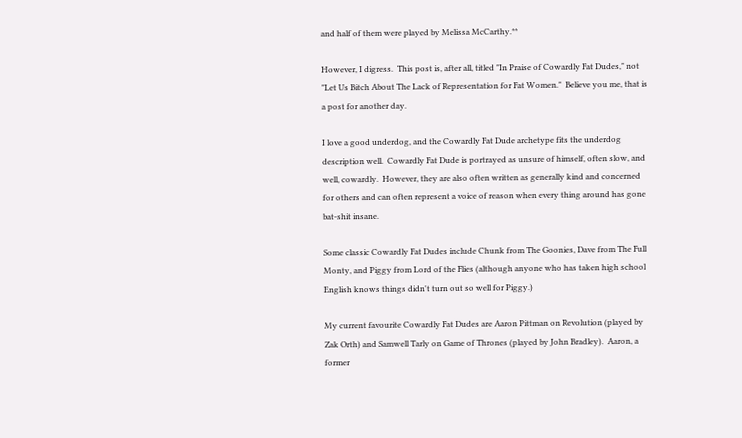and half of them were played by Melissa McCarthy.**

However, I digress.  This post is, after all, titled "In Praise of Cowardly Fat Dudes," not "Let Us Bitch About The Lack of Representation for Fat Women."  Believe you me, that is a post for another day.

I love a good underdog, and the Cowardly Fat Dude archetype fits the underdog description well.  Cowardly Fat Dude is portrayed as unsure of himself, often slow, and well, cowardly.  However, they are also often written as generally kind and concerned for others and can often represent a voice of reason when every thing around has gone bat-shit insane.

Some classic Cowardly Fat Dudes include Chunk from The Goonies, Dave from The Full Monty, and Piggy from Lord of the Flies (although anyone who has taken high school English knows things didn't turn out so well for Piggy.)

My current favourite Cowardly Fat Dudes are Aaron Pittman on Revolution (played by Zak Orth) and Samwell Tarly on Game of Thrones (played by John Bradley).  Aaron, a former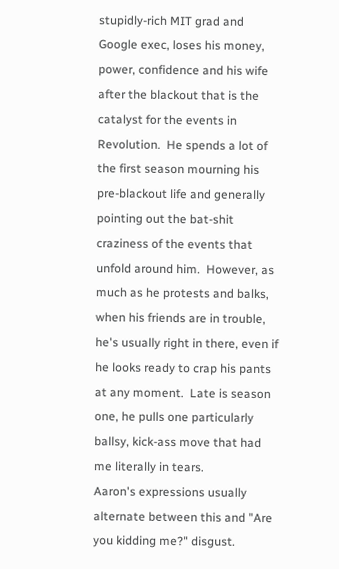stupidly-rich MIT grad and Google exec, loses his money, power, confidence and his wife after the blackout that is the catalyst for the events in Revolution.  He spends a lot of the first season mourning his pre-blackout life and generally pointing out the bat-shit craziness of the events that unfold around him.  However, as much as he protests and balks, when his friends are in trouble, he's usually right in there, even if he looks ready to crap his pants at any moment.  Late is season one, he pulls one particularly ballsy, kick-ass move that had me literally in tears.
Aaron's expressions usually alternate between this and "Are you kidding me?" disgust.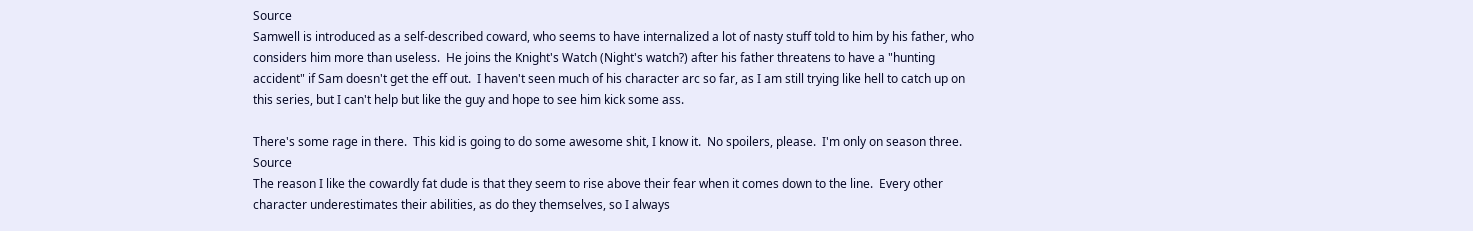Source
Samwell is introduced as a self-described coward, who seems to have internalized a lot of nasty stuff told to him by his father, who considers him more than useless.  He joins the Knight's Watch (Night's watch?) after his father threatens to have a "hunting accident" if Sam doesn't get the eff out.  I haven't seen much of his character arc so far, as I am still trying like hell to catch up on this series, but I can't help but like the guy and hope to see him kick some ass.

There's some rage in there.  This kid is going to do some awesome shit, I know it.  No spoilers, please.  I'm only on season three.  Source
The reason I like the cowardly fat dude is that they seem to rise above their fear when it comes down to the line.  Every other character underestimates their abilities, as do they themselves, so I always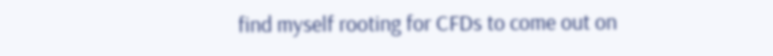find myself rooting for CFDs to come out on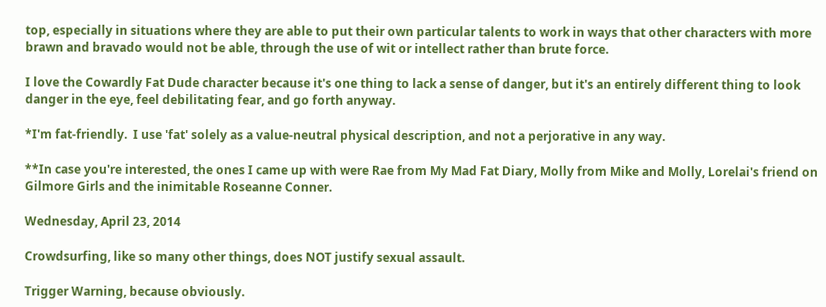top, especially in situations where they are able to put their own particular talents to work in ways that other characters with more brawn and bravado would not be able, through the use of wit or intellect rather than brute force.

I love the Cowardly Fat Dude character because it's one thing to lack a sense of danger, but it's an entirely different thing to look danger in the eye, feel debilitating fear, and go forth anyway.

*I'm fat-friendly.  I use 'fat' solely as a value-neutral physical description, and not a perjorative in any way.

**In case you're interested, the ones I came up with were Rae from My Mad Fat Diary, Molly from Mike and Molly, Lorelai's friend on Gilmore Girls and the inimitable Roseanne Conner.

Wednesday, April 23, 2014

Crowdsurfing, like so many other things, does NOT justify sexual assault.

Trigger Warning, because obviously.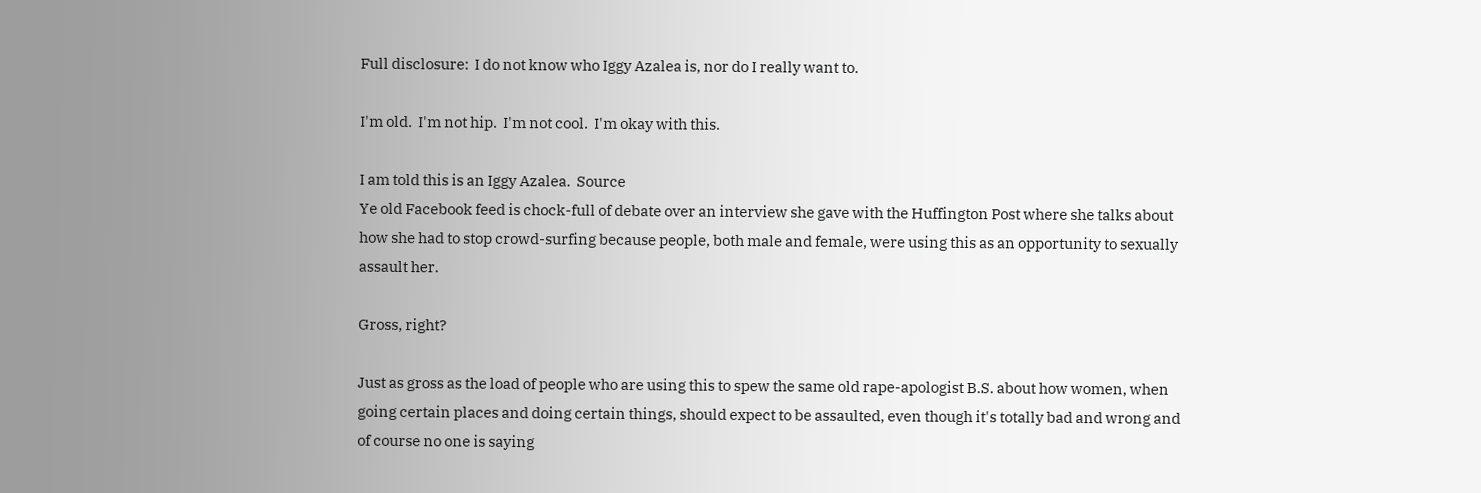Full disclosure:  I do not know who Iggy Azalea is, nor do I really want to.

I'm old.  I'm not hip.  I'm not cool.  I'm okay with this.

I am told this is an Iggy Azalea.  Source
Ye old Facebook feed is chock-full of debate over an interview she gave with the Huffington Post where she talks about how she had to stop crowd-surfing because people, both male and female, were using this as an opportunity to sexually assault her.

Gross, right?

Just as gross as the load of people who are using this to spew the same old rape-apologist B.S. about how women, when going certain places and doing certain things, should expect to be assaulted, even though it's totally bad and wrong and of course no one is saying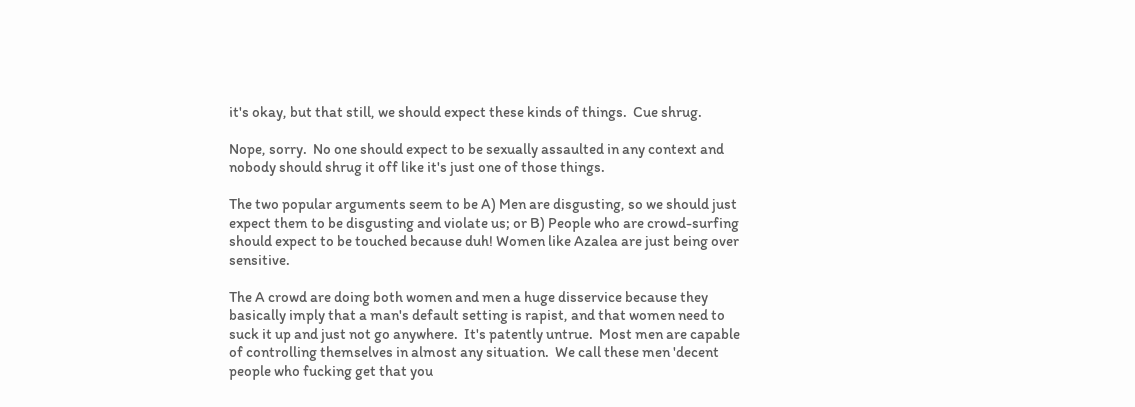it's okay, but that still, we should expect these kinds of things.  Cue shrug.

Nope, sorry.  No one should expect to be sexually assaulted in any context and nobody should shrug it off like it's just one of those things.

The two popular arguments seem to be A) Men are disgusting, so we should just expect them to be disgusting and violate us; or B) People who are crowd-surfing should expect to be touched because duh! Women like Azalea are just being over sensitive.

The A crowd are doing both women and men a huge disservice because they basically imply that a man's default setting is rapist, and that women need to suck it up and just not go anywhere.  It's patently untrue.  Most men are capable of controlling themselves in almost any situation.  We call these men 'decent people who fucking get that you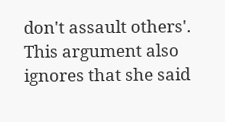don't assault others'.    This argument also ignores that she said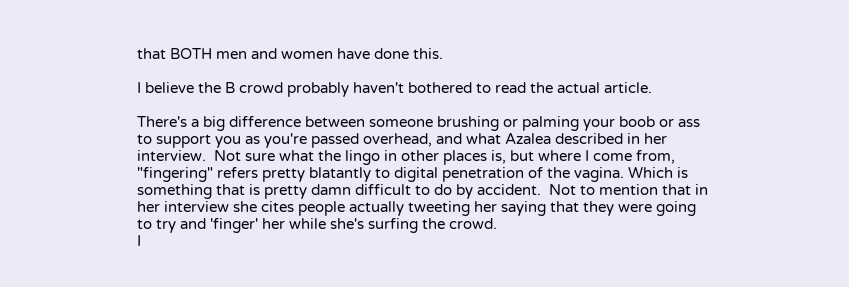that BOTH men and women have done this.

I believe the B crowd probably haven't bothered to read the actual article.

There's a big difference between someone brushing or palming your boob or ass to support you as you're passed overhead, and what Azalea described in her interview.  Not sure what the lingo in other places is, but where I come from, "fingering" refers pretty blatantly to digital penetration of the vagina. Which is something that is pretty damn difficult to do by accident.  Not to mention that in her interview she cites people actually tweeting her saying that they were going to try and 'finger' her while she's surfing the crowd.
I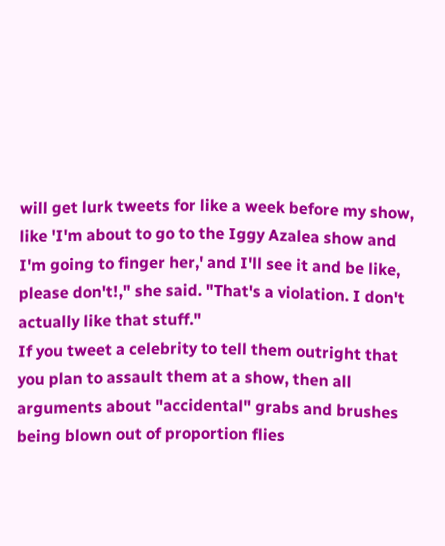will get lurk tweets for like a week before my show, like 'I'm about to go to the Iggy Azalea show and I'm going to finger her,' and I'll see it and be like, please don't!," she said. "That's a violation. I don't actually like that stuff."
If you tweet a celebrity to tell them outright that you plan to assault them at a show, then all arguments about "accidental" grabs and brushes being blown out of proportion flies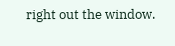right out the window.